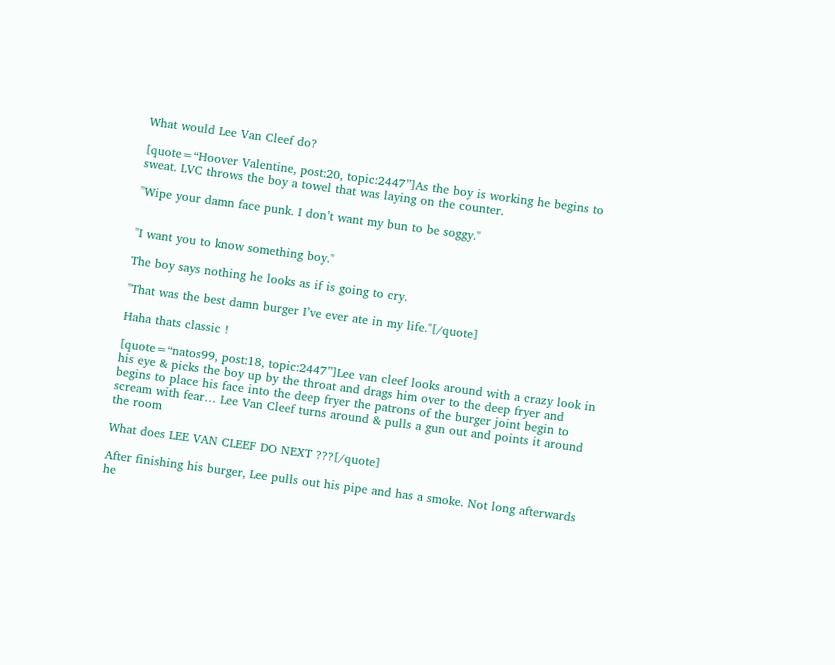What would Lee Van Cleef do?

[quote=“Hoover Valentine, post:20, topic:2447”]As the boy is working he begins to sweat. LVC throws the boy a towel that was laying on the counter.

"Wipe your damn face punk. I don’t want my bun to be soggy."


"I want you to know something boy."

The boy says nothing he looks as if is going to cry.

"That was the best damn burger I’ve ever ate in my life."[/quote]

Haha thats classic !

[quote=“natos99, post:18, topic:2447”]Lee van cleef looks around with a crazy look in his eye & picks the boy up by the throat and drags him over to the deep fryer and begins to place his face into the deep fryer the patrons of the burger joint begin to scream with fear… Lee Van Cleef turns around & pulls a gun out and points it around the room

What does LEE VAN CLEEF DO NEXT ???[/quote]

After finishing his burger, Lee pulls out his pipe and has a smoke. Not long afterwards he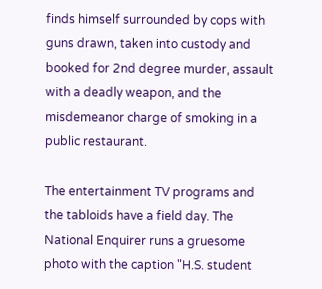finds himself surrounded by cops with guns drawn, taken into custody and booked for 2nd degree murder, assault with a deadly weapon, and the misdemeanor charge of smoking in a public restaurant.

The entertainment TV programs and the tabloids have a field day. The National Enquirer runs a gruesome photo with the caption "H.S. student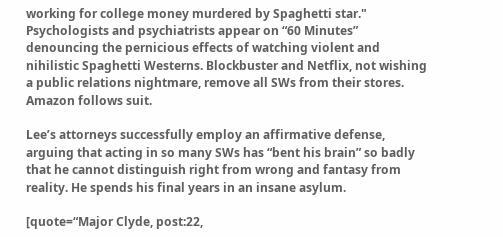working for college money murdered by Spaghetti star."
Psychologists and psychiatrists appear on “60 Minutes” denouncing the pernicious effects of watching violent and nihilistic Spaghetti Westerns. Blockbuster and Netflix, not wishing a public relations nightmare, remove all SWs from their stores. Amazon follows suit.

Lee’s attorneys successfully employ an affirmative defense, arguing that acting in so many SWs has “bent his brain” so badly that he cannot distinguish right from wrong and fantasy from reality. He spends his final years in an insane asylum.

[quote=“Major Clyde, post:22,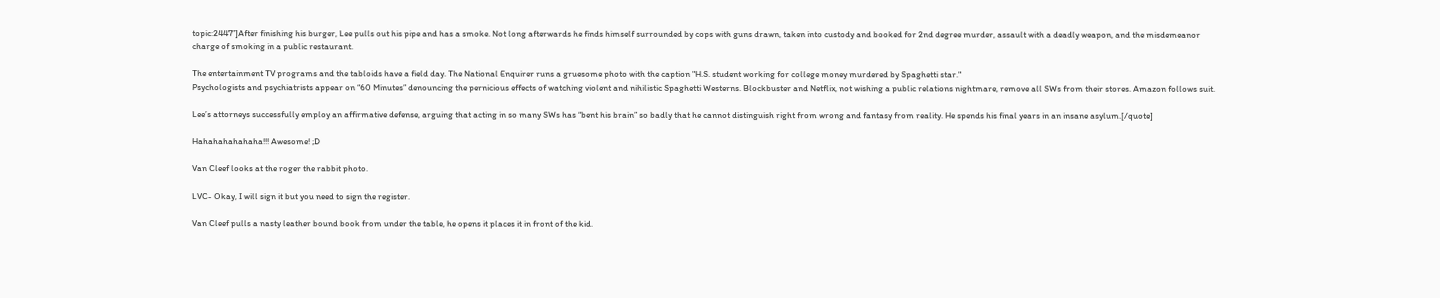topic:2447”]After finishing his burger, Lee pulls out his pipe and has a smoke. Not long afterwards he finds himself surrounded by cops with guns drawn, taken into custody and booked for 2nd degree murder, assault with a deadly weapon, and the misdemeanor charge of smoking in a public restaurant.

The entertainment TV programs and the tabloids have a field day. The National Enquirer runs a gruesome photo with the caption "H.S. student working for college money murdered by Spaghetti star."
Psychologists and psychiatrists appear on “60 Minutes” denouncing the pernicious effects of watching violent and nihilistic Spaghetti Westerns. Blockbuster and Netflix, not wishing a public relations nightmare, remove all SWs from their stores. Amazon follows suit.

Lee’s attorneys successfully employ an affirmative defense, arguing that acting in so many SWs has “bent his brain” so badly that he cannot distinguish right from wrong and fantasy from reality. He spends his final years in an insane asylum.[/quote]

Hahahahahahaha!!! Awesome! ;D

Van Cleef looks at the roger the rabbit photo.

LVC- Okay, I will sign it but you need to sign the register.

Van Cleef pulls a nasty leather bound book from under the table, he opens it places it in front of the kid.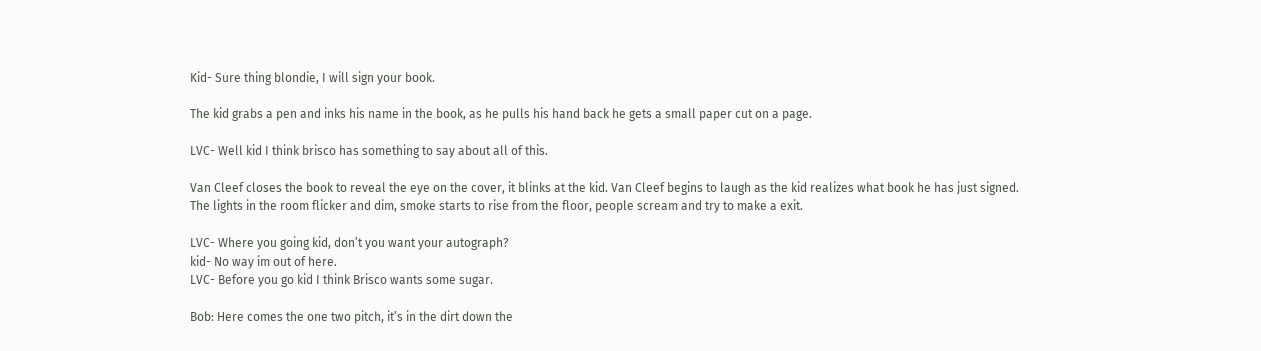Kid- Sure thing blondie, I will sign your book.

The kid grabs a pen and inks his name in the book, as he pulls his hand back he gets a small paper cut on a page.

LVC- Well kid I think brisco has something to say about all of this.

Van Cleef closes the book to reveal the eye on the cover, it blinks at the kid. Van Cleef begins to laugh as the kid realizes what book he has just signed. The lights in the room flicker and dim, smoke starts to rise from the floor, people scream and try to make a exit.

LVC- Where you going kid, don’t you want your autograph?
kid- No way im out of here.
LVC- Before you go kid I think Brisco wants some sugar.

Bob: Here comes the one two pitch, it’s in the dirt down the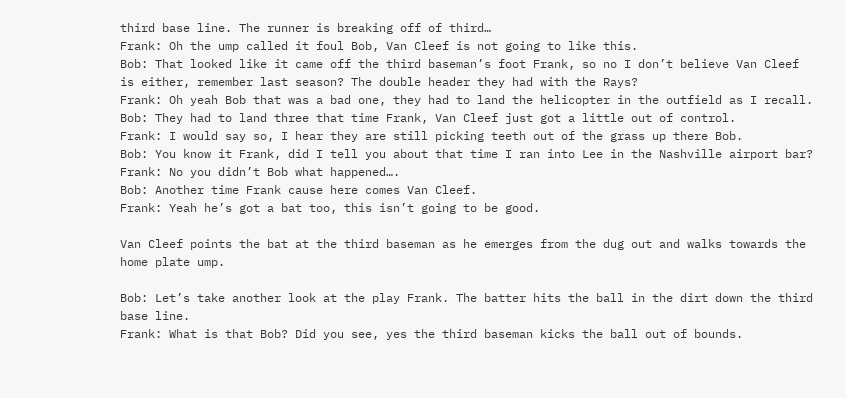third base line. The runner is breaking off of third…
Frank: Oh the ump called it foul Bob, Van Cleef is not going to like this.
Bob: That looked like it came off the third baseman’s foot Frank, so no I don’t believe Van Cleef is either, remember last season? The double header they had with the Rays?
Frank: Oh yeah Bob that was a bad one, they had to land the helicopter in the outfield as I recall.
Bob: They had to land three that time Frank, Van Cleef just got a little out of control.
Frank: I would say so, I hear they are still picking teeth out of the grass up there Bob.
Bob: You know it Frank, did I tell you about that time I ran into Lee in the Nashville airport bar?
Frank: No you didn’t Bob what happened….
Bob: Another time Frank cause here comes Van Cleef.
Frank: Yeah he’s got a bat too, this isn’t going to be good.

Van Cleef points the bat at the third baseman as he emerges from the dug out and walks towards the home plate ump.

Bob: Let’s take another look at the play Frank. The batter hits the ball in the dirt down the third base line.
Frank: What is that Bob? Did you see, yes the third baseman kicks the ball out of bounds.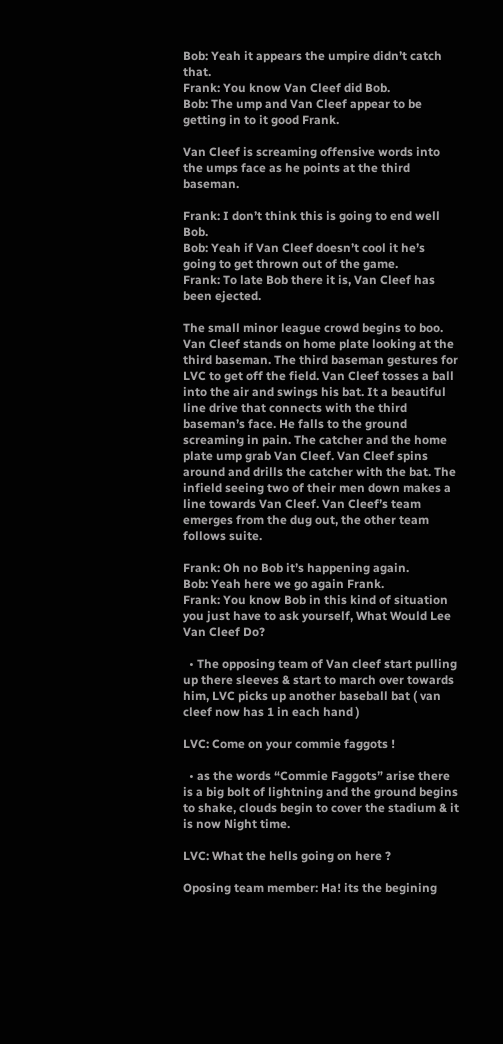Bob: Yeah it appears the umpire didn’t catch that.
Frank: You know Van Cleef did Bob.
Bob: The ump and Van Cleef appear to be getting in to it good Frank.

Van Cleef is screaming offensive words into the umps face as he points at the third baseman.

Frank: I don’t think this is going to end well Bob.
Bob: Yeah if Van Cleef doesn’t cool it he’s going to get thrown out of the game.
Frank: To late Bob there it is, Van Cleef has been ejected.

The small minor league crowd begins to boo. Van Cleef stands on home plate looking at the third baseman. The third baseman gestures for LVC to get off the field. Van Cleef tosses a ball into the air and swings his bat. It a beautiful line drive that connects with the third baseman’s face. He falls to the ground screaming in pain. The catcher and the home plate ump grab Van Cleef. Van Cleef spins around and drills the catcher with the bat. The infield seeing two of their men down makes a line towards Van Cleef. Van Cleef’s team emerges from the dug out, the other team follows suite.

Frank: Oh no Bob it’s happening again.
Bob: Yeah here we go again Frank.
Frank: You know Bob in this kind of situation you just have to ask yourself, What Would Lee Van Cleef Do?

  • The opposing team of Van cleef start pulling up there sleeves & start to march over towards him, LVC picks up another baseball bat ( van cleef now has 1 in each hand )

LVC: Come on your commie faggots !

  • as the words “Commie Faggots” arise there is a big bolt of lightning and the ground begins to shake, clouds begin to cover the stadium & it is now Night time.

LVC: What the hells going on here ?

Oposing team member: Ha! its the begining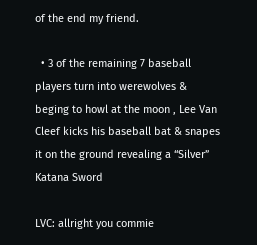of the end my friend.

  • 3 of the remaining 7 baseball players turn into werewolves & beging to howl at the moon , Lee Van Cleef kicks his baseball bat & snapes it on the ground revealing a “Silver” Katana Sword

LVC: allright you commie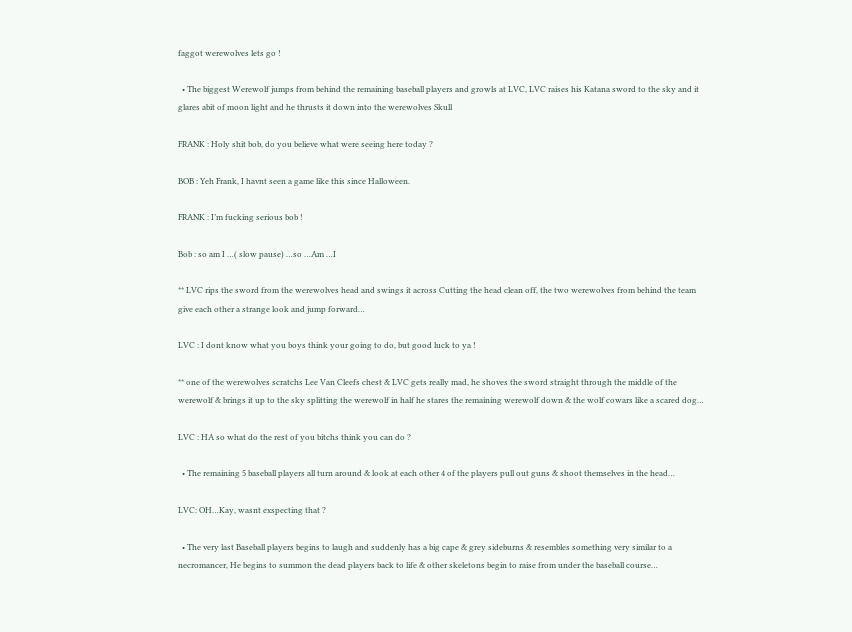faggot werewolves lets go !

  • The biggest Werewolf jumps from behind the remaining baseball players and growls at LVC, LVC raises his Katana sword to the sky and it glares abit of moon light and he thrusts it down into the werewolves Skull

FRANK : Holy shit bob, do you believe what were seeing here today ?

BOB : Yeh Frank, I havnt seen a game like this since Halloween.

FRANK : I’m fucking serious bob !

Bob : so am I …( slow pause) …so …Am …I

** LVC rips the sword from the werewolves head and swings it across Cutting the head clean off, the two werewolves from behind the team give each other a strange look and jump forward…

LVC : I dont know what you boys think your going to do, but good luck to ya !

** one of the werewolves scratchs Lee Van Cleefs chest & LVC gets really mad, he shoves the sword straight through the middle of the werewolf & brings it up to the sky splitting the werewolf in half he stares the remaining werewolf down & the wolf cowars like a scared dog…

LVC : HA so what do the rest of you bitchs think you can do ?

  • The remaining 5 baseball players all turn around & look at each other 4 of the players pull out guns & shoot themselves in the head…

LVC: OH…Kay, wasnt exspecting that ?

  • The very last Baseball players begins to laugh and suddenly has a big cape & grey sideburns & resembles something very similar to a necromancer, He begins to summon the dead players back to life & other skeletons begin to raise from under the baseball course…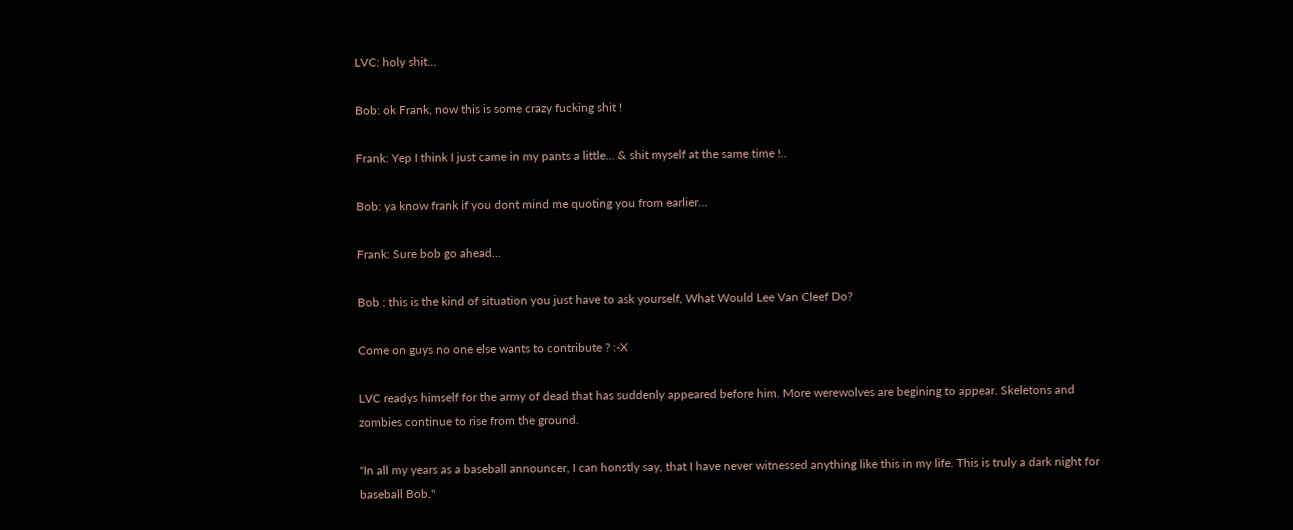LVC: holy shit…

Bob: ok Frank, now this is some crazy fucking shit !

Frank: Yep I think I just came in my pants a little… & shit myself at the same time !..

Bob: ya know frank if you dont mind me quoting you from earlier…

Frank: Sure bob go ahead…

Bob : this is the kind of situation you just have to ask yourself, What Would Lee Van Cleef Do?

Come on guys no one else wants to contribute ? :-X

LVC readys himself for the army of dead that has suddenly appeared before him. More werewolves are begining to appear. Skeletons and zombies continue to rise from the ground.

"In all my years as a baseball announcer, I can honstly say, that I have never witnessed anything like this in my life. This is truly a dark night for baseball Bob."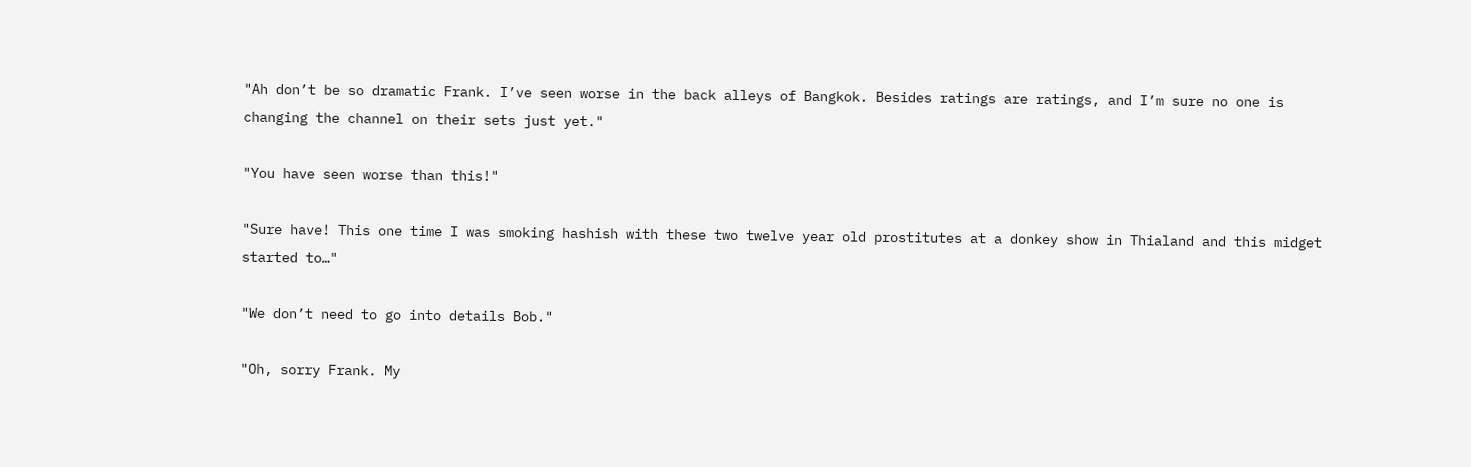"Ah don’t be so dramatic Frank. I’ve seen worse in the back alleys of Bangkok. Besides ratings are ratings, and I’m sure no one is changing the channel on their sets just yet."

"You have seen worse than this!"

"Sure have! This one time I was smoking hashish with these two twelve year old prostitutes at a donkey show in Thialand and this midget started to…"

"We don’t need to go into details Bob."

"Oh, sorry Frank. My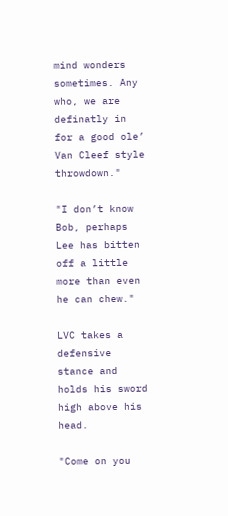mind wonders sometimes. Any who, we are definatly in for a good ole’ Van Cleef style throwdown."

"I don’t know Bob, perhaps Lee has bitten off a little more than even he can chew."

LVC takes a defensive stance and holds his sword high above his head.

"Come on you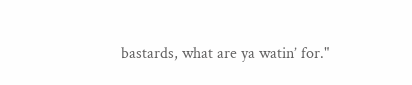bastards, what are ya watin’ for."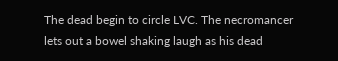The dead begin to circle LVC. The necromancer lets out a bowel shaking laugh as his dead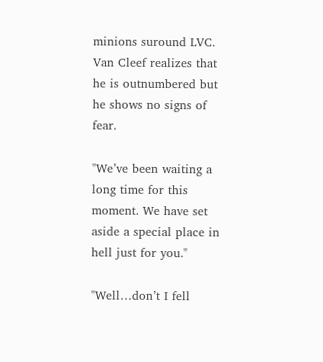minions suround LVC. Van Cleef realizes that he is outnumbered but he shows no signs of fear.

"We’ve been waiting a long time for this moment. We have set aside a special place in hell just for you."

"Well…don’t I fell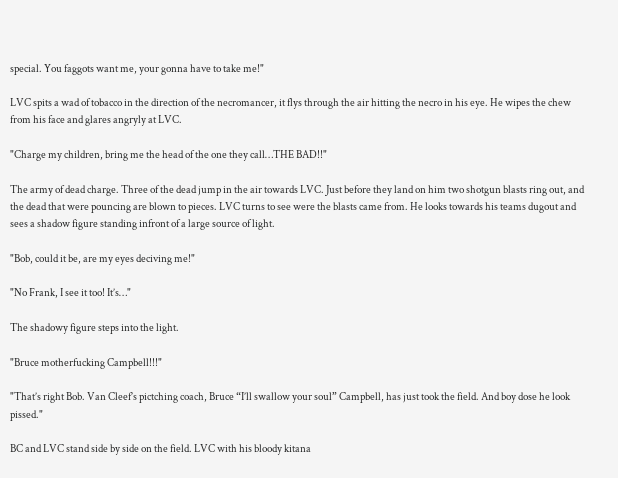special. You faggots want me, your gonna have to take me!"

LVC spits a wad of tobacco in the direction of the necromancer, it flys through the air hitting the necro in his eye. He wipes the chew from his face and glares angryly at LVC.

"Charge my children, bring me the head of the one they call…THE BAD!!"

The army of dead charge. Three of the dead jump in the air towards LVC. Just before they land on him two shotgun blasts ring out, and the dead that were pouncing are blown to pieces. LVC turns to see were the blasts came from. He looks towards his teams dugout and sees a shadow figure standing infront of a large source of light.

"Bob, could it be, are my eyes deciving me!"

"No Frank, I see it too! It’s…"

The shadowy figure steps into the light.

"Bruce motherfucking Campbell!!!"

"That’s right Bob. Van Cleef’s pictching coach, Bruce “I’ll swallow your soul” Campbell, has just took the field. And boy dose he look pissed."

BC and LVC stand side by side on the field. LVC with his bloody kitana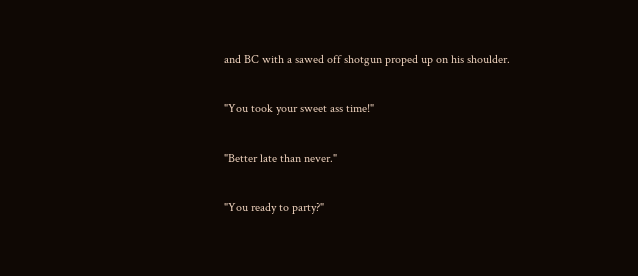and BC with a sawed off shotgun proped up on his shoulder.

"You took your sweet ass time!"

"Better late than never."

"You ready to party?"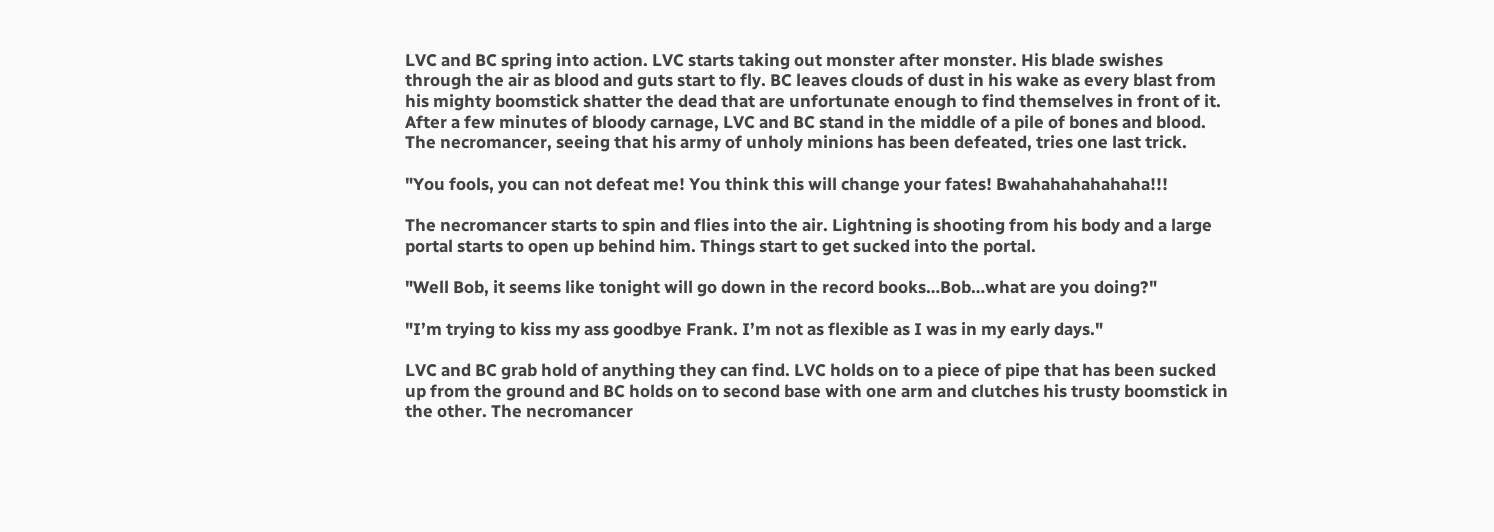LVC and BC spring into action. LVC starts taking out monster after monster. His blade swishes through the air as blood and guts start to fly. BC leaves clouds of dust in his wake as every blast from his mighty boomstick shatter the dead that are unfortunate enough to find themselves in front of it. After a few minutes of bloody carnage, LVC and BC stand in the middle of a pile of bones and blood. The necromancer, seeing that his army of unholy minions has been defeated, tries one last trick.

"You fools, you can not defeat me! You think this will change your fates! Bwahahahahahaha!!!

The necromancer starts to spin and flies into the air. Lightning is shooting from his body and a large portal starts to open up behind him. Things start to get sucked into the portal.

"Well Bob, it seems like tonight will go down in the record books…Bob…what are you doing?"

"I’m trying to kiss my ass goodbye Frank. I’m not as flexible as I was in my early days."

LVC and BC grab hold of anything they can find. LVC holds on to a piece of pipe that has been sucked up from the ground and BC holds on to second base with one arm and clutches his trusty boomstick in the other. The necromancer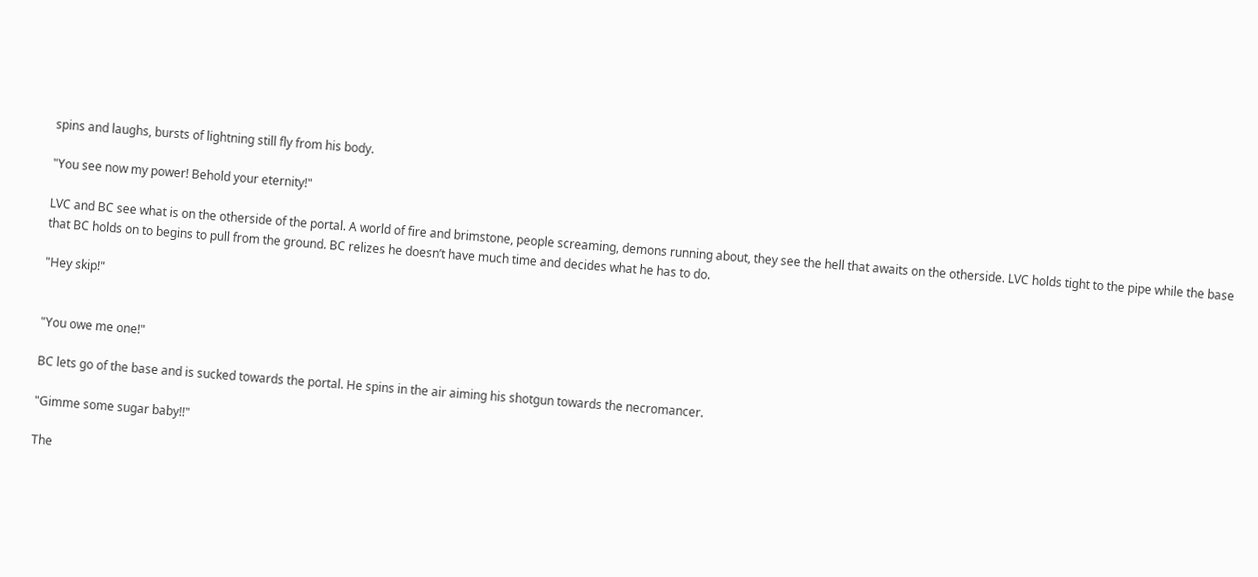spins and laughs, bursts of lightning still fly from his body.

"You see now my power! Behold your eternity!"

LVC and BC see what is on the otherside of the portal. A world of fire and brimstone, people screaming, demons running about, they see the hell that awaits on the otherside. LVC holds tight to the pipe while the base that BC holds on to begins to pull from the ground. BC relizes he doesn’t have much time and decides what he has to do.

"Hey skip!"


"You owe me one!"

BC lets go of the base and is sucked towards the portal. He spins in the air aiming his shotgun towards the necromancer.

"Gimme some sugar baby!!"

The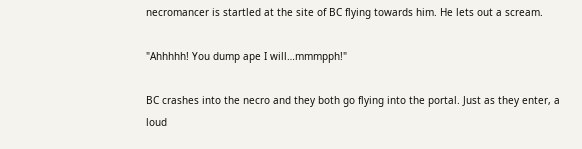necromancer is startled at the site of BC flying towards him. He lets out a scream.

"Ahhhhh! You dump ape I will…mmmpph!"

BC crashes into the necro and they both go flying into the portal. Just as they enter, a loud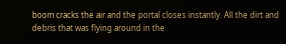boom cracks the air and the portal closes instantly. All the dirt and debris that was flying around in the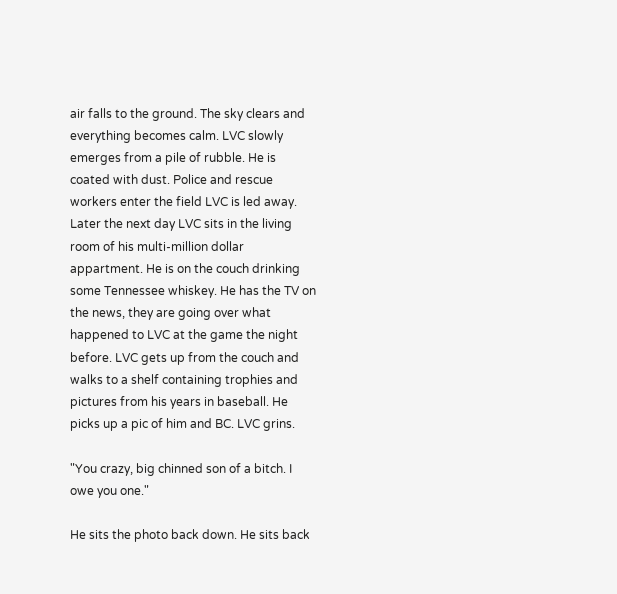air falls to the ground. The sky clears and everything becomes calm. LVC slowly emerges from a pile of rubble. He is coated with dust. Police and rescue workers enter the field LVC is led away. Later the next day LVC sits in the living room of his multi-million dollar appartment. He is on the couch drinking some Tennessee whiskey. He has the TV on the news, they are going over what happened to LVC at the game the night before. LVC gets up from the couch and walks to a shelf containing trophies and pictures from his years in baseball. He picks up a pic of him and BC. LVC grins.

"You crazy, big chinned son of a bitch. I owe you one."

He sits the photo back down. He sits back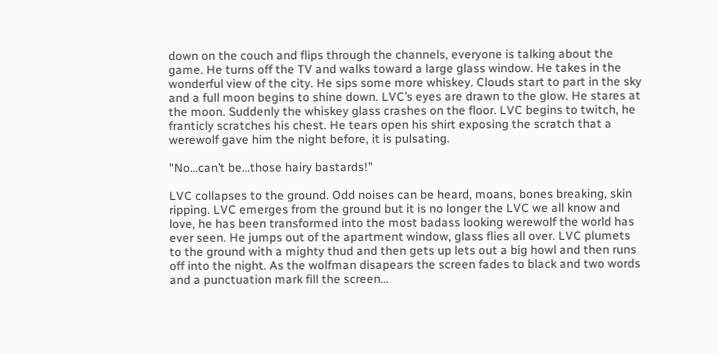down on the couch and flips through the channels, everyone is talking about the game. He turns off the TV and walks toward a large glass window. He takes in the wonderful view of the city. He sips some more whiskey. Clouds start to part in the sky and a full moon begins to shine down. LVC’s eyes are drawn to the glow. He stares at the moon. Suddenly the whiskey glass crashes on the floor. LVC begins to twitch, he franticly scratches his chest. He tears open his shirt exposing the scratch that a werewolf gave him the night before, it is pulsating.

"No…can’t be…those hairy bastards!"

LVC collapses to the ground. Odd noises can be heard, moans, bones breaking, skin ripping. LVC emerges from the ground but it is no longer the LVC we all know and love, he has been transformed into the most badass looking werewolf the world has ever seen. He jumps out of the apartment window, glass flies all over. LVC plumets to the ground with a mighty thud and then gets up lets out a big howl and then runs off into the night. As the wolfman disapears the screen fades to black and two words and a punctuation mark fill the screen…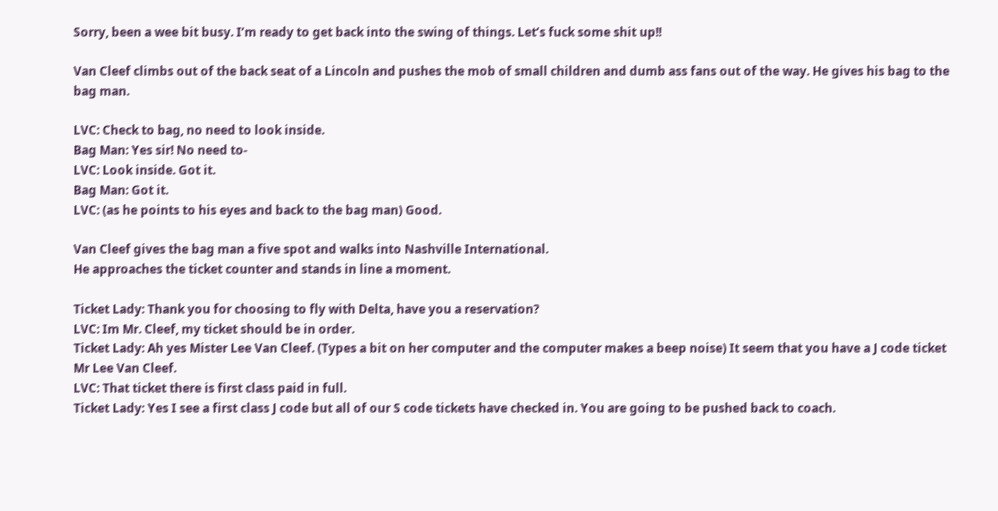Sorry, been a wee bit busy. I’m ready to get back into the swing of things. Let’s fuck some shit up!!

Van Cleef climbs out of the back seat of a Lincoln and pushes the mob of small children and dumb ass fans out of the way. He gives his bag to the bag man.

LVC: Check to bag, no need to look inside.
Bag Man: Yes sir! No need to-
LVC: Look inside. Got it.
Bag Man: Got it.
LVC: (as he points to his eyes and back to the bag man) Good.

Van Cleef gives the bag man a five spot and walks into Nashville International.
He approaches the ticket counter and stands in line a moment.

Ticket Lady: Thank you for choosing to fly with Delta, have you a reservation?
LVC: Im Mr. Cleef, my ticket should be in order.
Ticket Lady: Ah yes Mister Lee Van Cleef. (Types a bit on her computer and the computer makes a beep noise) It seem that you have a J code ticket Mr Lee Van Cleef.
LVC: That ticket there is first class paid in full.
Ticket Lady: Yes I see a first class J code but all of our S code tickets have checked in. You are going to be pushed back to coach.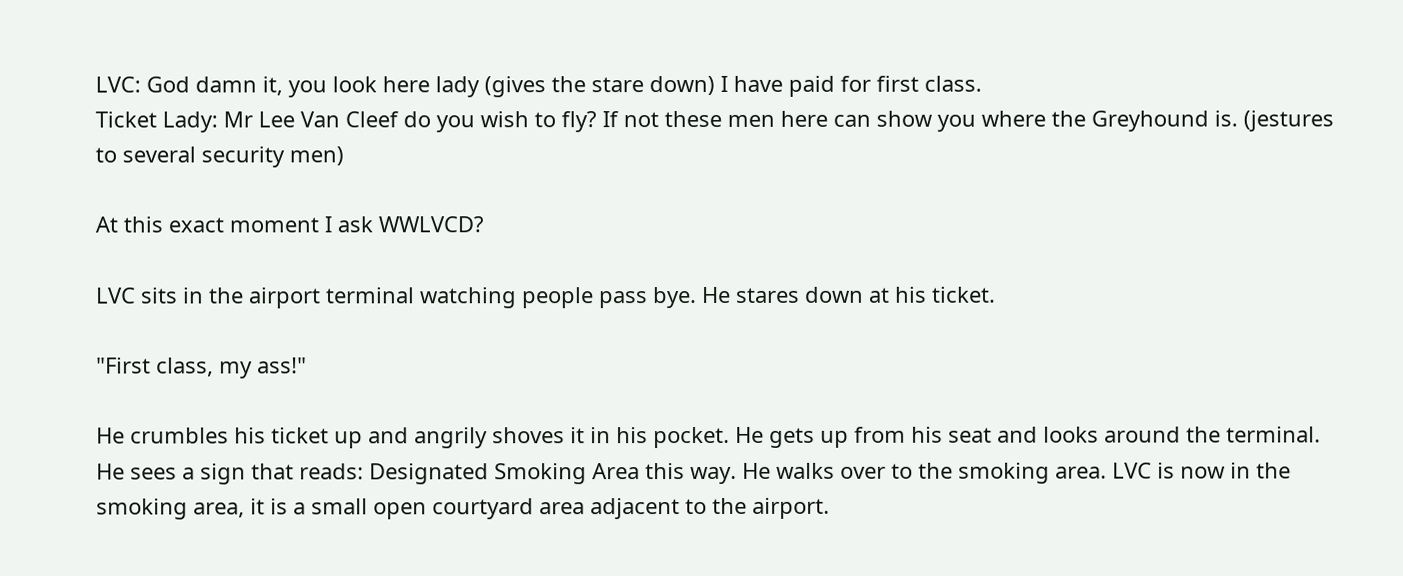LVC: God damn it, you look here lady (gives the stare down) I have paid for first class.
Ticket Lady: Mr Lee Van Cleef do you wish to fly? If not these men here can show you where the Greyhound is. (jestures to several security men)

At this exact moment I ask WWLVCD?

LVC sits in the airport terminal watching people pass bye. He stares down at his ticket.

"First class, my ass!"

He crumbles his ticket up and angrily shoves it in his pocket. He gets up from his seat and looks around the terminal. He sees a sign that reads: Designated Smoking Area this way. He walks over to the smoking area. LVC is now in the smoking area, it is a small open courtyard area adjacent to the airport.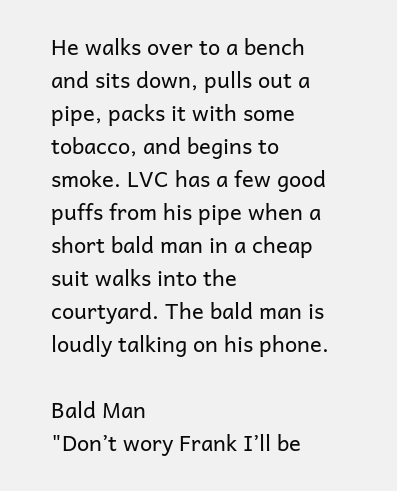He walks over to a bench and sits down, pulls out a pipe, packs it with some tobacco, and begins to smoke. LVC has a few good puffs from his pipe when a short bald man in a cheap suit walks into the courtyard. The bald man is loudly talking on his phone.

Bald Man
"Don’t wory Frank I’ll be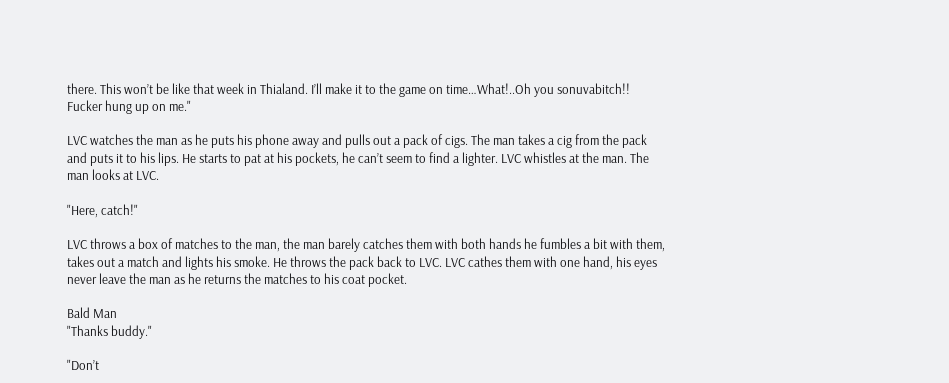there. This won’t be like that week in Thialand. I’ll make it to the game on time…What!..Oh you sonuvabitch!! Fucker hung up on me."

LVC watches the man as he puts his phone away and pulls out a pack of cigs. The man takes a cig from the pack and puts it to his lips. He starts to pat at his pockets, he can’t seem to find a lighter. LVC whistles at the man. The man looks at LVC.

"Here, catch!"

LVC throws a box of matches to the man, the man barely catches them with both hands he fumbles a bit with them, takes out a match and lights his smoke. He throws the pack back to LVC. LVC cathes them with one hand, his eyes never leave the man as he returns the matches to his coat pocket.

Bald Man
"Thanks buddy."

"Don’t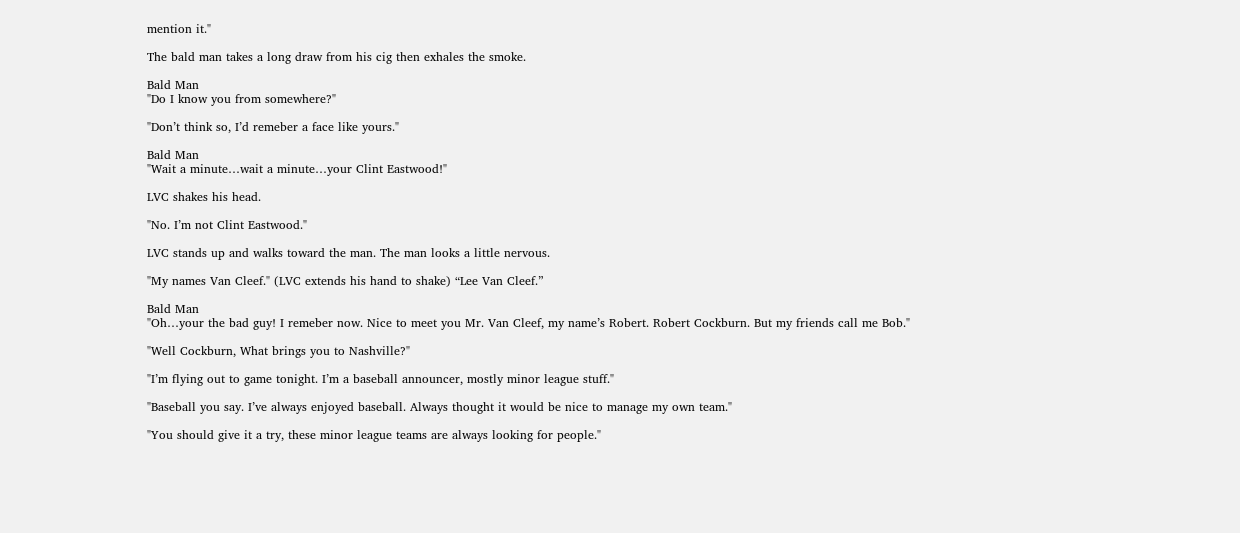mention it."

The bald man takes a long draw from his cig then exhales the smoke.

Bald Man
"Do I know you from somewhere?"

"Don’t think so, I’d remeber a face like yours."

Bald Man
"Wait a minute…wait a minute…your Clint Eastwood!"

LVC shakes his head.

"No. I’m not Clint Eastwood."

LVC stands up and walks toward the man. The man looks a little nervous.

"My names Van Cleef." (LVC extends his hand to shake) “Lee Van Cleef.”

Bald Man
"Oh…your the bad guy! I remeber now. Nice to meet you Mr. Van Cleef, my name’s Robert. Robert Cockburn. But my friends call me Bob."

"Well Cockburn, What brings you to Nashville?"

"I’m flying out to game tonight. I’m a baseball announcer, mostly minor league stuff."

"Baseball you say. I’ve always enjoyed baseball. Always thought it would be nice to manage my own team."

"You should give it a try, these minor league teams are always looking for people."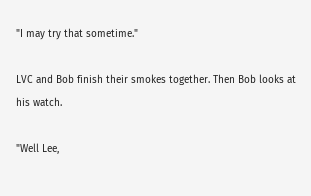"I may try that sometime."

LVC and Bob finish their smokes together. Then Bob looks at his watch.

"Well Lee,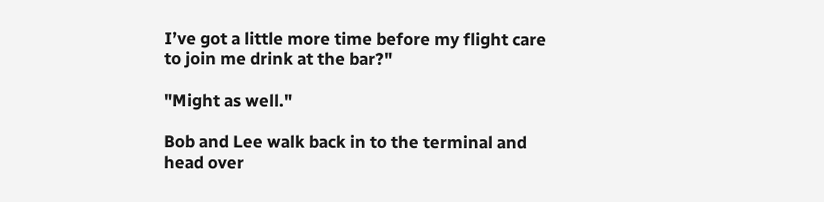I’ve got a little more time before my flight care to join me drink at the bar?"

"Might as well."

Bob and Lee walk back in to the terminal and head over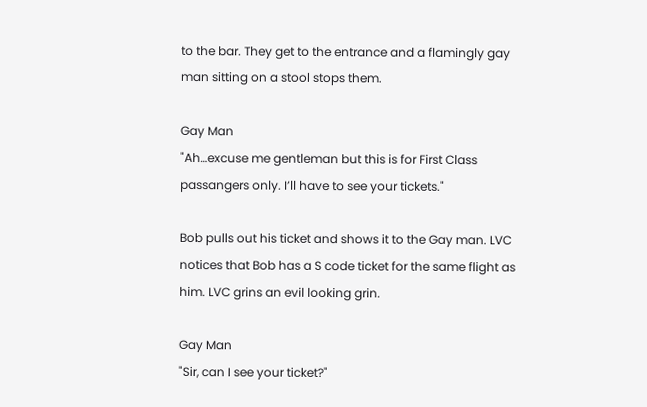to the bar. They get to the entrance and a flamingly gay man sitting on a stool stops them.

Gay Man
"Ah…excuse me gentleman but this is for First Class passangers only. I’ll have to see your tickets."

Bob pulls out his ticket and shows it to the Gay man. LVC notices that Bob has a S code ticket for the same flight as him. LVC grins an evil looking grin.

Gay Man
"Sir, can I see your ticket?"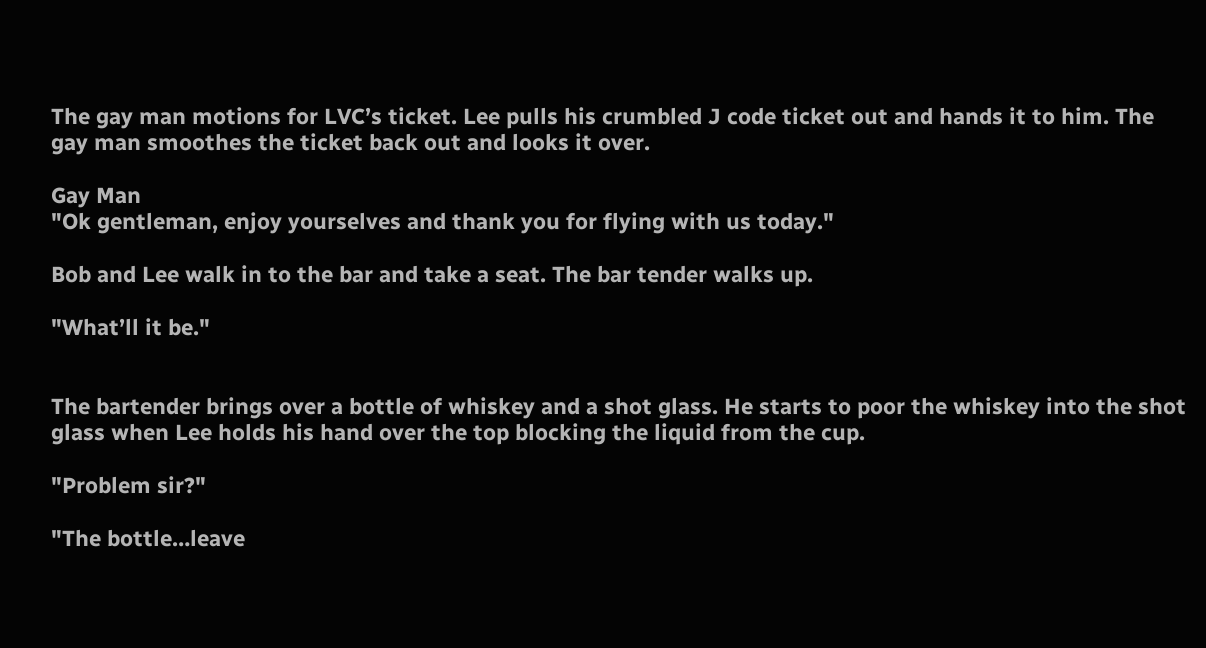The gay man motions for LVC’s ticket. Lee pulls his crumbled J code ticket out and hands it to him. The gay man smoothes the ticket back out and looks it over.

Gay Man
"Ok gentleman, enjoy yourselves and thank you for flying with us today."

Bob and Lee walk in to the bar and take a seat. The bar tender walks up.

"What’ll it be."


The bartender brings over a bottle of whiskey and a shot glass. He starts to poor the whiskey into the shot glass when Lee holds his hand over the top blocking the liquid from the cup.

"Problem sir?"

"The bottle…leave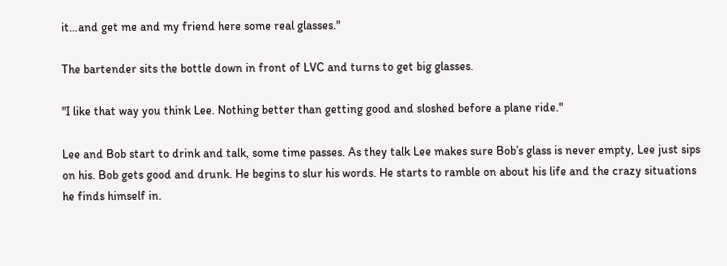it…and get me and my friend here some real glasses."

The bartender sits the bottle down in front of LVC and turns to get big glasses.

"I like that way you think Lee. Nothing better than getting good and sloshed before a plane ride."

Lee and Bob start to drink and talk, some time passes. As they talk Lee makes sure Bob’s glass is never empty, Lee just sips on his. Bob gets good and drunk. He begins to slur his words. He starts to ramble on about his life and the crazy situations he finds himself in.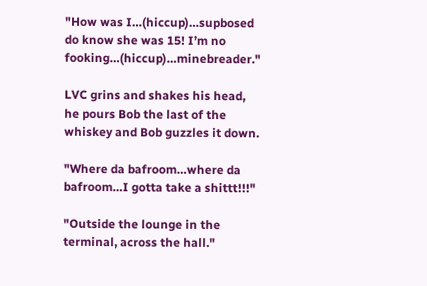"How was I…(hiccup)…supbosed do know she was 15! I’m no fooking…(hiccup)…minebreader."

LVC grins and shakes his head, he pours Bob the last of the whiskey and Bob guzzles it down.

"Where da bafroom…where da bafroom…I gotta take a shittt!!!"

"Outside the lounge in the terminal, across the hall."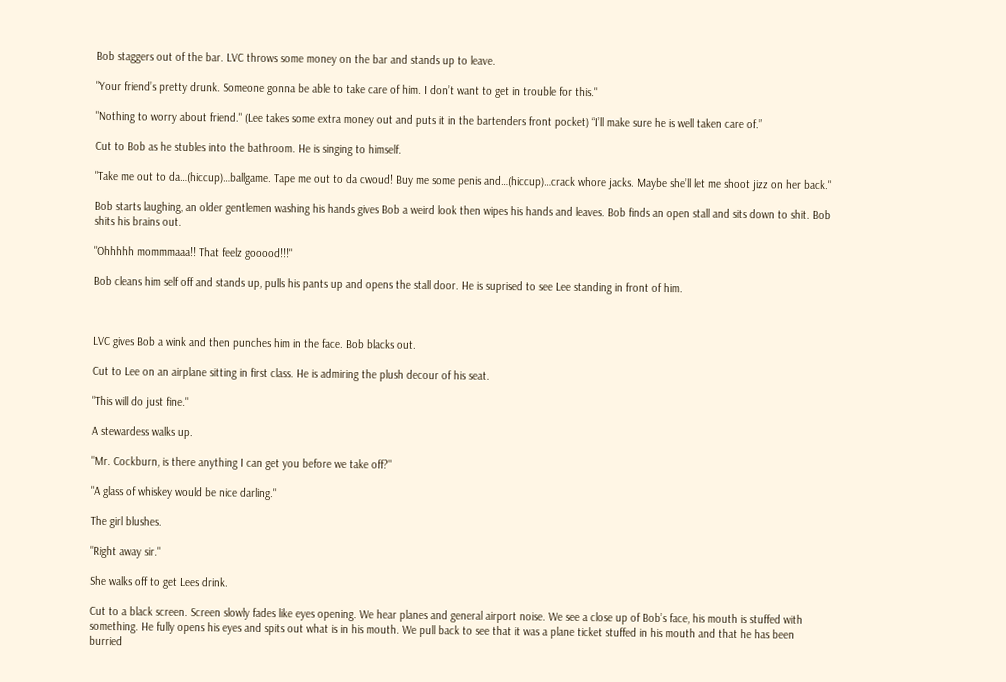Bob staggers out of the bar. LVC throws some money on the bar and stands up to leave.

"Your friend’s pretty drunk. Someone gonna be able to take care of him. I don’t want to get in trouble for this."

"Nothing to worry about friend." (Lee takes some extra money out and puts it in the bartenders front pocket) “I’ll make sure he is well taken care of.”

Cut to Bob as he stubles into the bathroom. He is singing to himself.

"Take me out to da…(hiccup)…ballgame. Tape me out to da cwoud! Buy me some penis and…(hiccup)…crack whore jacks. Maybe she’ll let me shoot jizz on her back."

Bob starts laughing, an older gentlemen washing his hands gives Bob a weird look then wipes his hands and leaves. Bob finds an open stall and sits down to shit. Bob shits his brains out.

"Ohhhhh mommmaaa!! That feelz gooood!!!"

Bob cleans him self off and stands up, pulls his pants up and opens the stall door. He is suprised to see Lee standing in front of him.



LVC gives Bob a wink and then punches him in the face. Bob blacks out.

Cut to Lee on an airplane sitting in first class. He is admiring the plush decour of his seat.

"This will do just fine."

A stewardess walks up.

"Mr. Cockburn, is there anything I can get you before we take off?"

"A glass of whiskey would be nice darling."

The girl blushes.

"Right away sir."

She walks off to get Lees drink.

Cut to a black screen. Screen slowly fades like eyes opening. We hear planes and general airport noise. We see a close up of Bob’s face, his mouth is stuffed with something. He fully opens his eyes and spits out what is in his mouth. We pull back to see that it was a plane ticket stuffed in his mouth and that he has been burried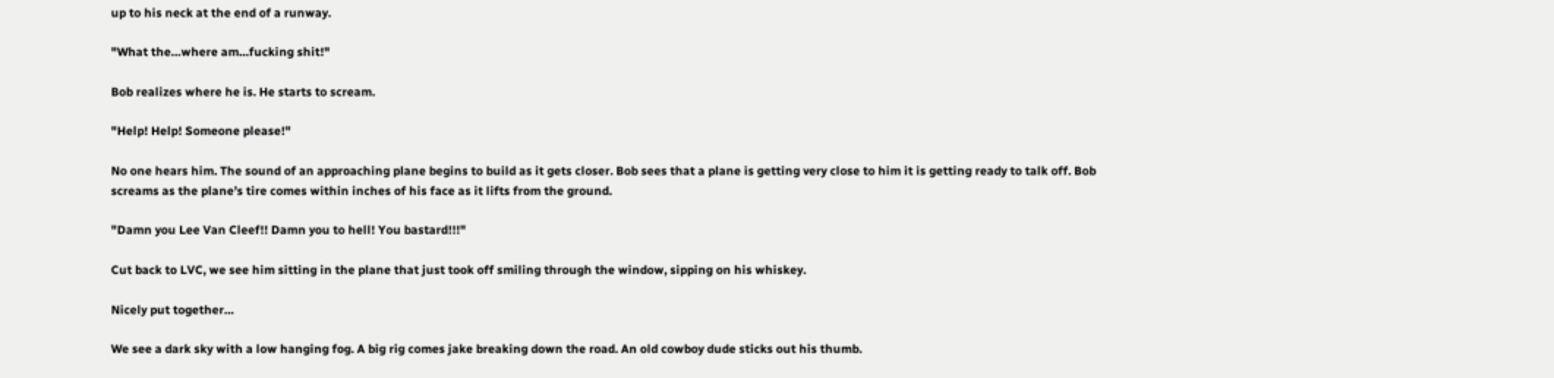up to his neck at the end of a runway.

"What the…where am…fucking shit!"

Bob realizes where he is. He starts to scream.

"Help! Help! Someone please!"

No one hears him. The sound of an approaching plane begins to build as it gets closer. Bob sees that a plane is getting very close to him it is getting ready to talk off. Bob screams as the plane’s tire comes within inches of his face as it lifts from the ground.

"Damn you Lee Van Cleef!! Damn you to hell! You bastard!!!"

Cut back to LVC, we see him sitting in the plane that just took off smiling through the window, sipping on his whiskey.

Nicely put together…

We see a dark sky with a low hanging fog. A big rig comes jake breaking down the road. An old cowboy dude sticks out his thumb.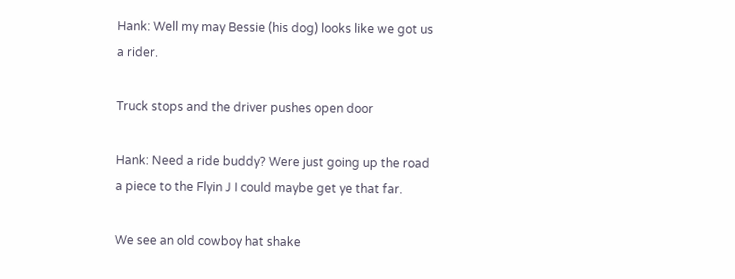Hank: Well my may Bessie (his dog) looks like we got us a rider.

Truck stops and the driver pushes open door

Hank: Need a ride buddy? Were just going up the road a piece to the Flyin J I could maybe get ye that far.

We see an old cowboy hat shake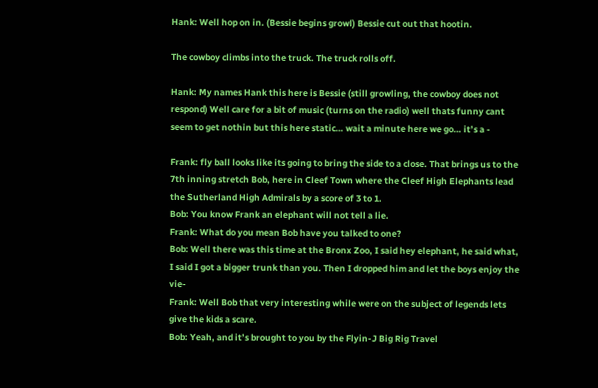Hank: Well hop on in. (Bessie begins growl) Bessie cut out that hootin.

The cowboy climbs into the truck. The truck rolls off.

Hank: My names Hank this here is Bessie (still growling, the cowboy does not respond) Well care for a bit of music (turns on the radio) well thats funny cant seem to get nothin but this here static… wait a minute here we go… it’s a -

Frank: fly ball looks like its going to bring the side to a close. That brings us to the 7th inning stretch Bob, here in Cleef Town where the Cleef High Elephants lead the Sutherland High Admirals by a score of 3 to 1.
Bob: You know Frank an elephant will not tell a lie.
Frank: What do you mean Bob have you talked to one?
Bob: Well there was this time at the Bronx Zoo, I said hey elephant, he said what, I said I got a bigger trunk than you. Then I dropped him and let the boys enjoy the vie-
Frank: Well Bob that very interesting while were on the subject of legends lets give the kids a scare.
Bob: Yeah, and it’s brought to you by the Flyin-J Big Rig Travel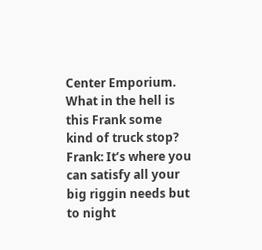Center Emporium. What in the hell is this Frank some kind of truck stop?
Frank: It’s where you can satisfy all your big riggin needs but to night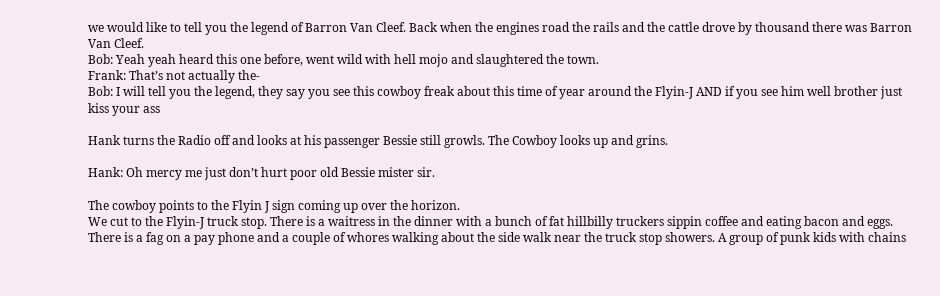we would like to tell you the legend of Barron Van Cleef. Back when the engines road the rails and the cattle drove by thousand there was Barron Van Cleef.
Bob: Yeah yeah heard this one before, went wild with hell mojo and slaughtered the town.
Frank: That’s not actually the-
Bob: I will tell you the legend, they say you see this cowboy freak about this time of year around the Flyin-J AND if you see him well brother just kiss your ass

Hank turns the Radio off and looks at his passenger Bessie still growls. The Cowboy looks up and grins.

Hank: Oh mercy me just don’t hurt poor old Bessie mister sir.

The cowboy points to the Flyin J sign coming up over the horizon.
We cut to the Flyin-J truck stop. There is a waitress in the dinner with a bunch of fat hillbilly truckers sippin coffee and eating bacon and eggs. There is a fag on a pay phone and a couple of whores walking about the side walk near the truck stop showers. A group of punk kids with chains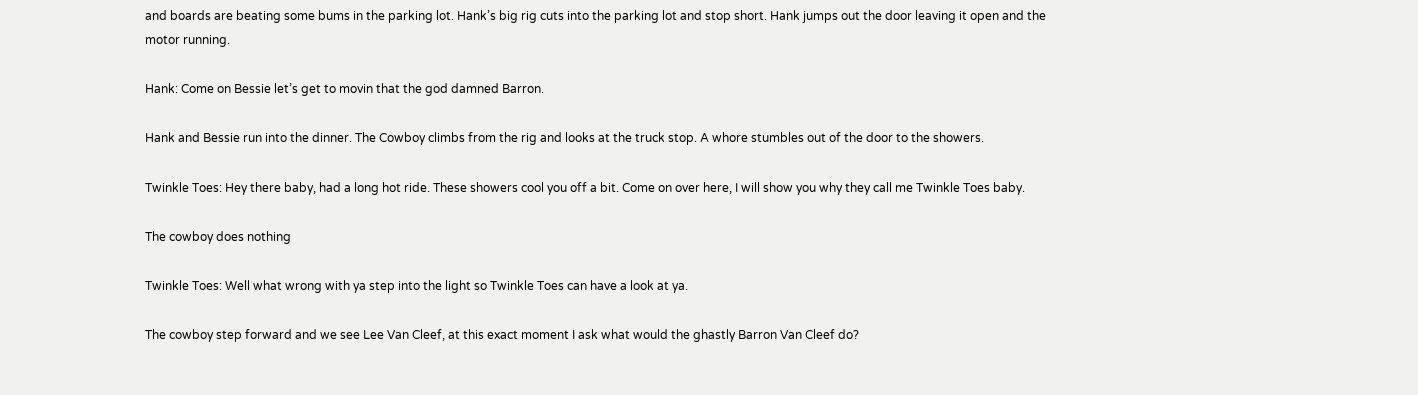and boards are beating some bums in the parking lot. Hank’s big rig cuts into the parking lot and stop short. Hank jumps out the door leaving it open and the motor running.

Hank: Come on Bessie let’s get to movin that the god damned Barron.

Hank and Bessie run into the dinner. The Cowboy climbs from the rig and looks at the truck stop. A whore stumbles out of the door to the showers.

Twinkle Toes: Hey there baby, had a long hot ride. These showers cool you off a bit. Come on over here, I will show you why they call me Twinkle Toes baby.

The cowboy does nothing

Twinkle Toes: Well what wrong with ya step into the light so Twinkle Toes can have a look at ya.

The cowboy step forward and we see Lee Van Cleef, at this exact moment I ask what would the ghastly Barron Van Cleef do?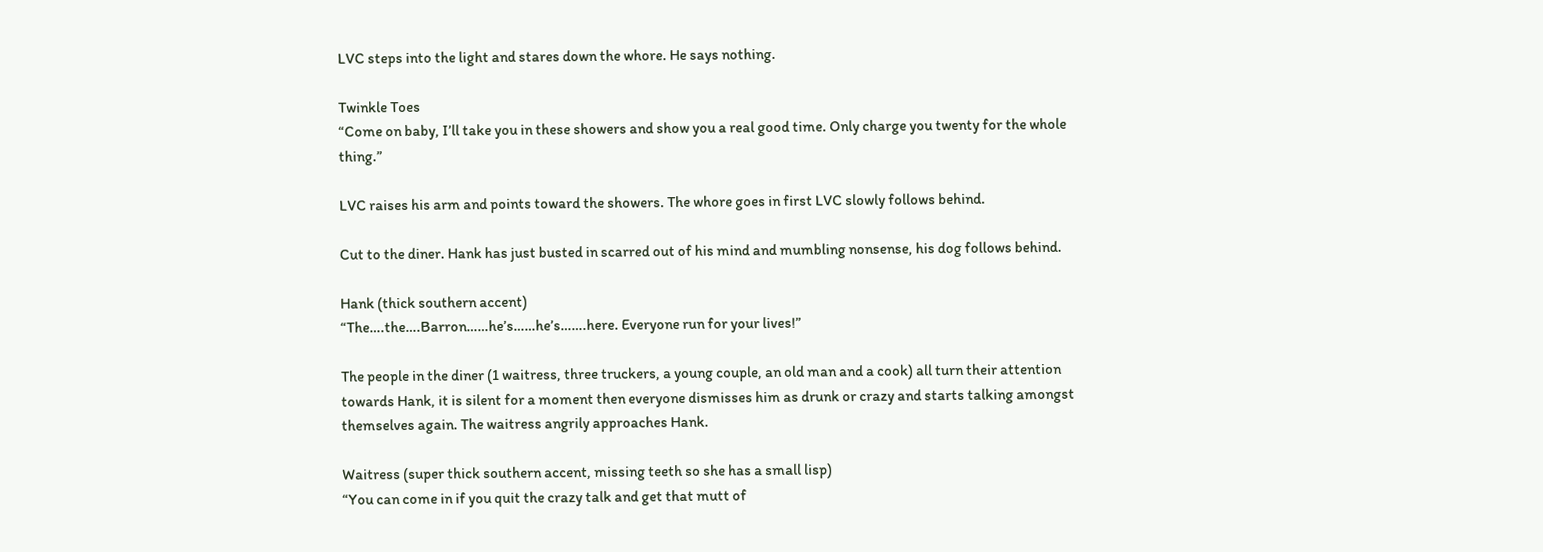LVC steps into the light and stares down the whore. He says nothing.

Twinkle Toes
“Come on baby, I’ll take you in these showers and show you a real good time. Only charge you twenty for the whole thing.”

LVC raises his arm and points toward the showers. The whore goes in first LVC slowly follows behind.

Cut to the diner. Hank has just busted in scarred out of his mind and mumbling nonsense, his dog follows behind.

Hank (thick southern accent)
“The….the….Barron……he’s……he’s…….here. Everyone run for your lives!”

The people in the diner (1 waitress, three truckers, a young couple, an old man and a cook) all turn their attention towards Hank, it is silent for a moment then everyone dismisses him as drunk or crazy and starts talking amongst themselves again. The waitress angrily approaches Hank.

Waitress (super thick southern accent, missing teeth so she has a small lisp)
“You can come in if you quit the crazy talk and get that mutt of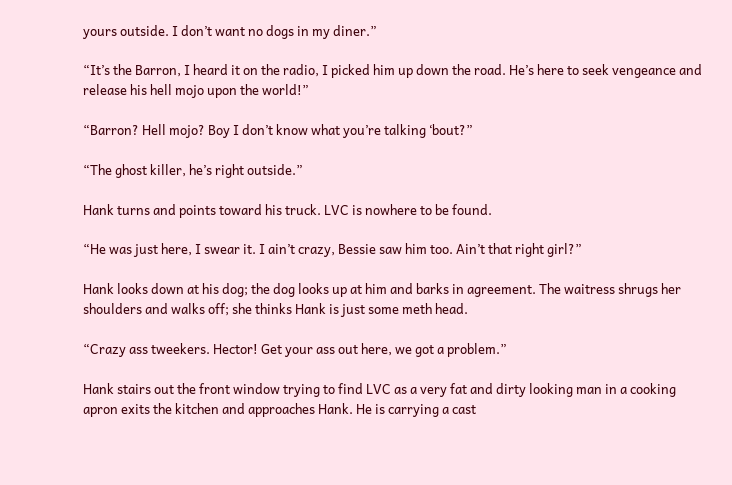yours outside. I don’t want no dogs in my diner.”

“It’s the Barron, I heard it on the radio, I picked him up down the road. He’s here to seek vengeance and release his hell mojo upon the world!”

“Barron? Hell mojo? Boy I don’t know what you’re talking ‘bout?”

“The ghost killer, he’s right outside.”

Hank turns and points toward his truck. LVC is nowhere to be found.

“He was just here, I swear it. I ain’t crazy, Bessie saw him too. Ain’t that right girl?”

Hank looks down at his dog; the dog looks up at him and barks in agreement. The waitress shrugs her shoulders and walks off; she thinks Hank is just some meth head.

“Crazy ass tweekers. Hector! Get your ass out here, we got a problem.”

Hank stairs out the front window trying to find LVC as a very fat and dirty looking man in a cooking apron exits the kitchen and approaches Hank. He is carrying a cast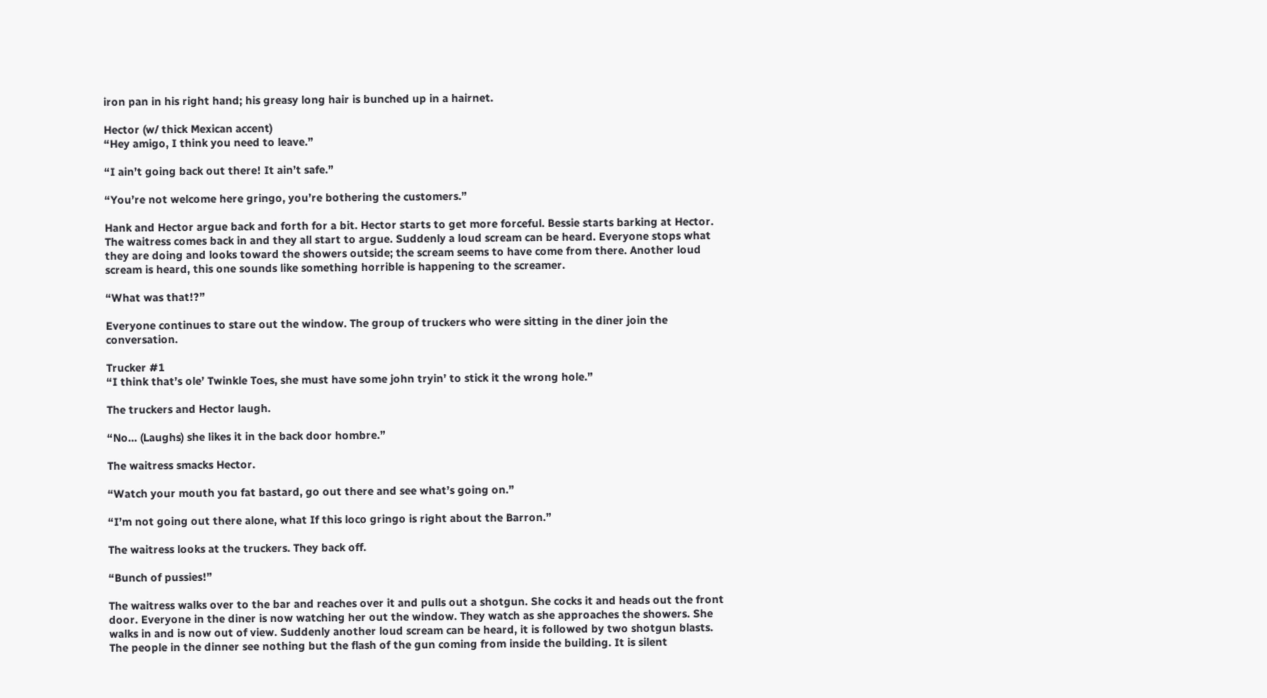iron pan in his right hand; his greasy long hair is bunched up in a hairnet.

Hector (w/ thick Mexican accent)
“Hey amigo, I think you need to leave.”

“I ain’t going back out there! It ain’t safe.”

“You’re not welcome here gringo, you’re bothering the customers.”

Hank and Hector argue back and forth for a bit. Hector starts to get more forceful. Bessie starts barking at Hector. The waitress comes back in and they all start to argue. Suddenly a loud scream can be heard. Everyone stops what they are doing and looks toward the showers outside; the scream seems to have come from there. Another loud scream is heard, this one sounds like something horrible is happening to the screamer.

“What was that!?”

Everyone continues to stare out the window. The group of truckers who were sitting in the diner join the conversation.

Trucker #1
“I think that’s ole’ Twinkle Toes, she must have some john tryin’ to stick it the wrong hole.”

The truckers and Hector laugh.

“No… (Laughs) she likes it in the back door hombre.”

The waitress smacks Hector.

“Watch your mouth you fat bastard, go out there and see what’s going on.”

“I’m not going out there alone, what If this loco gringo is right about the Barron.”

The waitress looks at the truckers. They back off.

“Bunch of pussies!”

The waitress walks over to the bar and reaches over it and pulls out a shotgun. She cocks it and heads out the front door. Everyone in the diner is now watching her out the window. They watch as she approaches the showers. She walks in and is now out of view. Suddenly another loud scream can be heard, it is followed by two shotgun blasts. The people in the dinner see nothing but the flash of the gun coming from inside the building. It is silent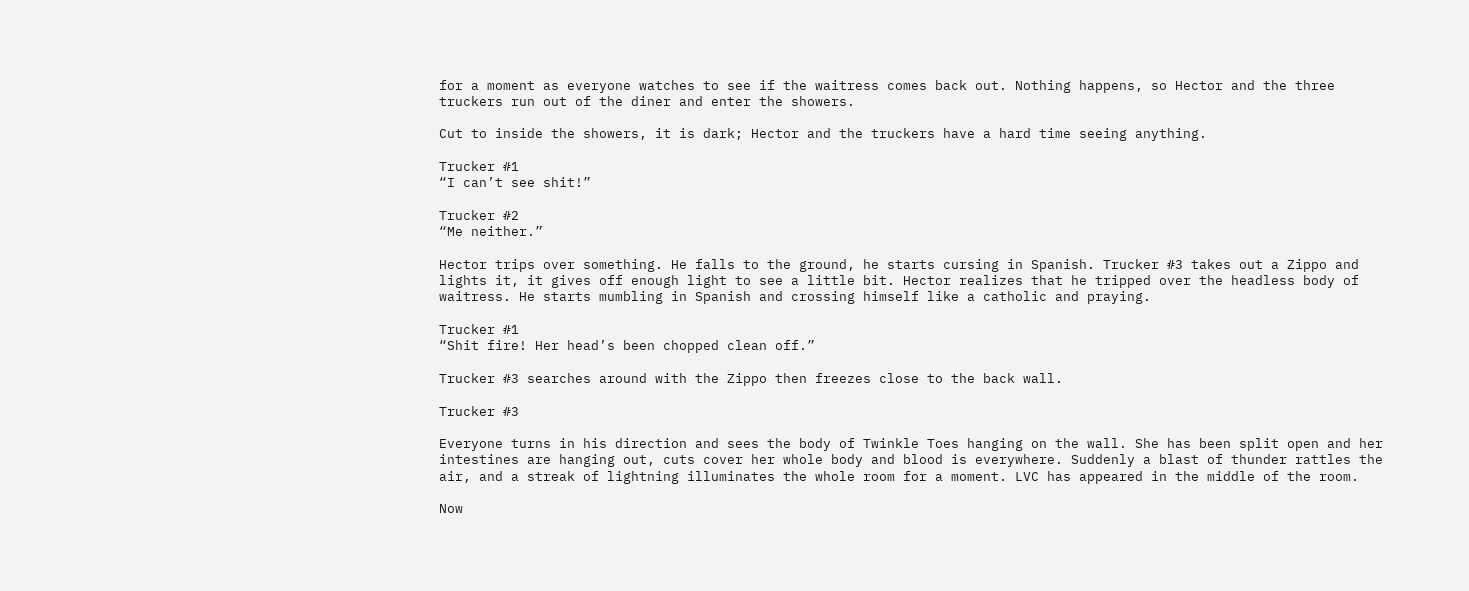for a moment as everyone watches to see if the waitress comes back out. Nothing happens, so Hector and the three truckers run out of the diner and enter the showers.

Cut to inside the showers, it is dark; Hector and the truckers have a hard time seeing anything.

Trucker #1
“I can’t see shit!”

Trucker #2
“Me neither.”

Hector trips over something. He falls to the ground, he starts cursing in Spanish. Trucker #3 takes out a Zippo and lights it, it gives off enough light to see a little bit. Hector realizes that he tripped over the headless body of waitress. He starts mumbling in Spanish and crossing himself like a catholic and praying.

Trucker #1
“Shit fire! Her head’s been chopped clean off.”

Trucker #3 searches around with the Zippo then freezes close to the back wall.

Trucker #3

Everyone turns in his direction and sees the body of Twinkle Toes hanging on the wall. She has been split open and her intestines are hanging out, cuts cover her whole body and blood is everywhere. Suddenly a blast of thunder rattles the air, and a streak of lightning illuminates the whole room for a moment. LVC has appeared in the middle of the room.

Now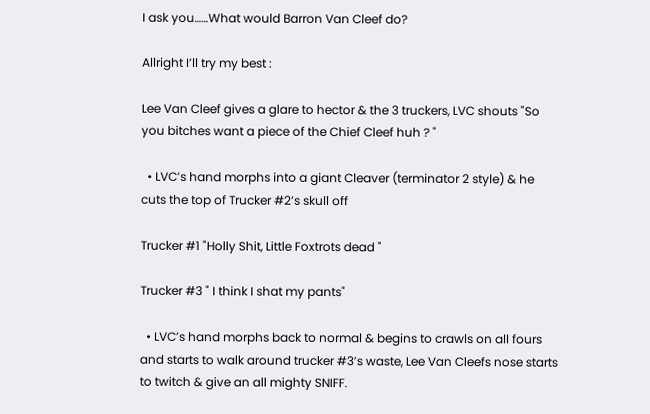I ask you……What would Barron Van Cleef do?

Allright I’ll try my best :

Lee Van Cleef gives a glare to hector & the 3 truckers, LVC shouts "So you bitches want a piece of the Chief Cleef huh ? "

  • LVC’s hand morphs into a giant Cleaver (terminator 2 style) & he cuts the top of Trucker #2’s skull off

Trucker #1 "Holly Shit, Little Foxtrots dead "

Trucker #3 " I think I shat my pants"

  • LVC’s hand morphs back to normal & begins to crawls on all fours and starts to walk around trucker #3’s waste, Lee Van Cleefs nose starts to twitch & give an all mighty SNIFF.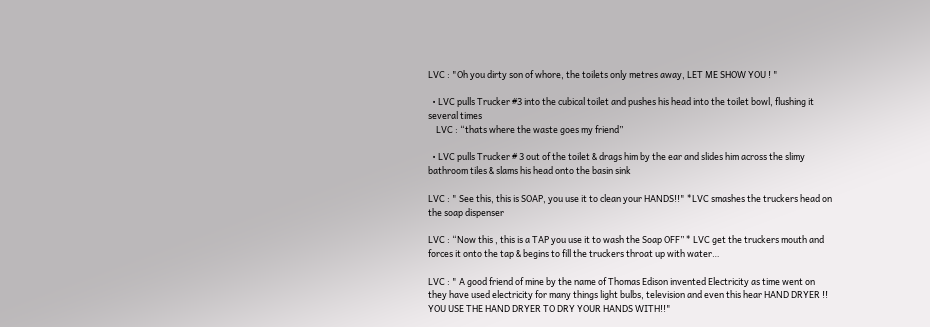LVC : "Oh you dirty son of whore, the toilets only metres away, LET ME SHOW YOU ! "

  • LVC pulls Trucker #3 into the cubical toilet and pushes his head into the toilet bowl, flushing it several times
    LVC : “thats where the waste goes my friend”

  • LVC pulls Trucker # 3 out of the toilet & drags him by the ear and slides him across the slimy bathroom tiles & slams his head onto the basin sink

LVC : " See this, this is SOAP, you use it to clean your HANDS!!" *LVC smashes the truckers head on the soap dispenser

LVC : “Now this , this is a TAP you use it to wash the Soap OFF” * LVC get the truckers mouth and forces it onto the tap & begins to fill the truckers throat up with water…

LVC : " A good friend of mine by the name of Thomas Edison invented Electricity as time went on they have used electricity for many things light bulbs, television and even this hear HAND DRYER !! YOU USE THE HAND DRYER TO DRY YOUR HANDS WITH!!"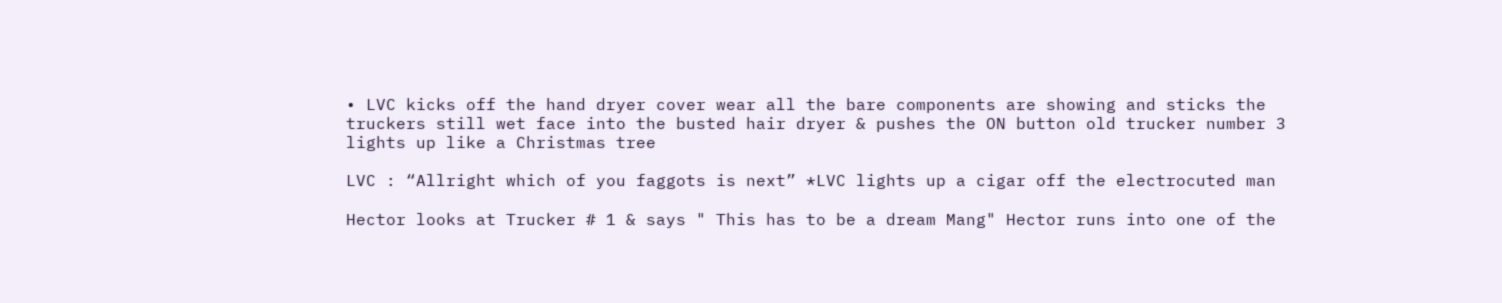• LVC kicks off the hand dryer cover wear all the bare components are showing and sticks the truckers still wet face into the busted hair dryer & pushes the ON button old trucker number 3 lights up like a Christmas tree

LVC : “Allright which of you faggots is next” *LVC lights up a cigar off the electrocuted man

Hector looks at Trucker # 1 & says " This has to be a dream Mang" Hector runs into one of the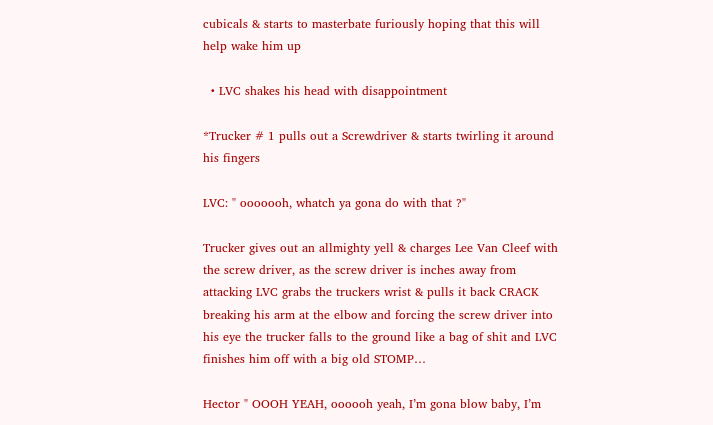cubicals & starts to masterbate furiously hoping that this will help wake him up

  • LVC shakes his head with disappointment

*Trucker # 1 pulls out a Screwdriver & starts twirling it around his fingers

LVC: " ooooooh, whatch ya gona do with that ?"

Trucker gives out an allmighty yell & charges Lee Van Cleef with the screw driver, as the screw driver is inches away from attacking LVC grabs the truckers wrist & pulls it back CRACK breaking his arm at the elbow and forcing the screw driver into his eye the trucker falls to the ground like a bag of shit and LVC finishes him off with a big old STOMP…

Hector " OOOH YEAH, oooooh yeah, I’m gona blow baby, I’m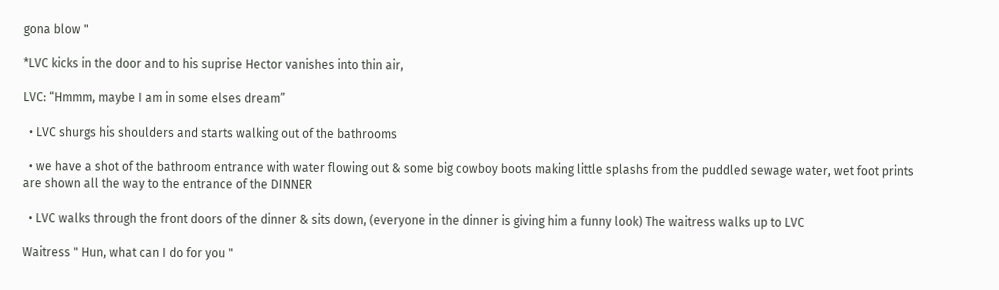gona blow "

*LVC kicks in the door and to his suprise Hector vanishes into thin air,

LVC: “Hmmm, maybe I am in some elses dream”

  • LVC shurgs his shoulders and starts walking out of the bathrooms

  • we have a shot of the bathroom entrance with water flowing out & some big cowboy boots making little splashs from the puddled sewage water, wet foot prints are shown all the way to the entrance of the DINNER

  • LVC walks through the front doors of the dinner & sits down, (everyone in the dinner is giving him a funny look) The waitress walks up to LVC

Waitress " Hun, what can I do for you "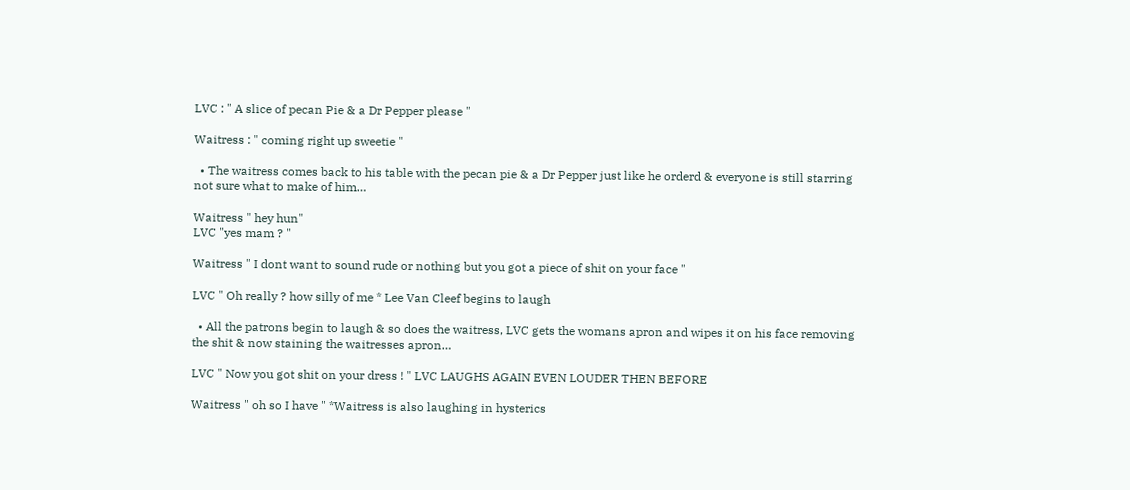LVC : " A slice of pecan Pie & a Dr Pepper please "

Waitress : " coming right up sweetie "

  • The waitress comes back to his table with the pecan pie & a Dr Pepper just like he orderd & everyone is still starring not sure what to make of him…

Waitress " hey hun"
LVC "yes mam ? "

Waitress " I dont want to sound rude or nothing but you got a piece of shit on your face "

LVC " Oh really ? how silly of me * Lee Van Cleef begins to laugh

  • All the patrons begin to laugh & so does the waitress, LVC gets the womans apron and wipes it on his face removing the shit & now staining the waitresses apron…

LVC " Now you got shit on your dress ! " LVC LAUGHS AGAIN EVEN LOUDER THEN BEFORE

Waitress " oh so I have " *Waitress is also laughing in hysterics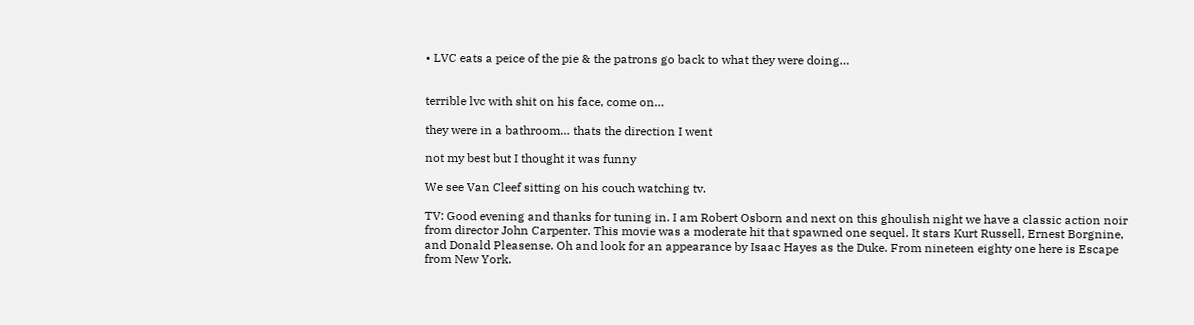• LVC eats a peice of the pie & the patrons go back to what they were doing…


terrible lvc with shit on his face, come on…

they were in a bathroom… thats the direction I went

not my best but I thought it was funny

We see Van Cleef sitting on his couch watching tv.

TV: Good evening and thanks for tuning in. I am Robert Osborn and next on this ghoulish night we have a classic action noir from director John Carpenter. This movie was a moderate hit that spawned one sequel. It stars Kurt Russell, Ernest Borgnine, and Donald Pleasense. Oh and look for an appearance by Isaac Hayes as the Duke. From nineteen eighty one here is Escape from New York.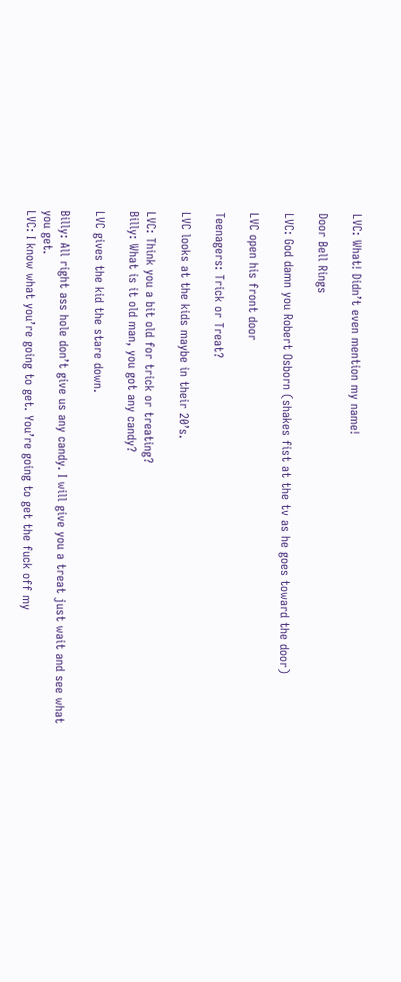LVC: What! Didn’t even mention my name!

Door Bell Rings

LVC: God damn you Robert Osborn (shakes fist at the tv as he goes toward the door)

LVC open his front door

Teenagers: Trick or Treat?

LVC looks at the kids maybe in their 20’s.

LVC: Think you a bit old for trick or treating?
Billy: What is it old man, you got any candy?

LVC gives the kid the stare down.

Billy: All right ass hole don’t give us any candy. I will give you a treat just wait and see what you get.
LVC: I know what you’re going to get. You’re going to get the fuck off my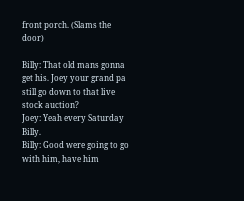front porch. (Slams the door)

Billy: That old mans gonna get his. Joey your grand pa still go down to that live stock auction?
Joey: Yeah every Saturday Billy.
Billy: Good were going to go with him, have him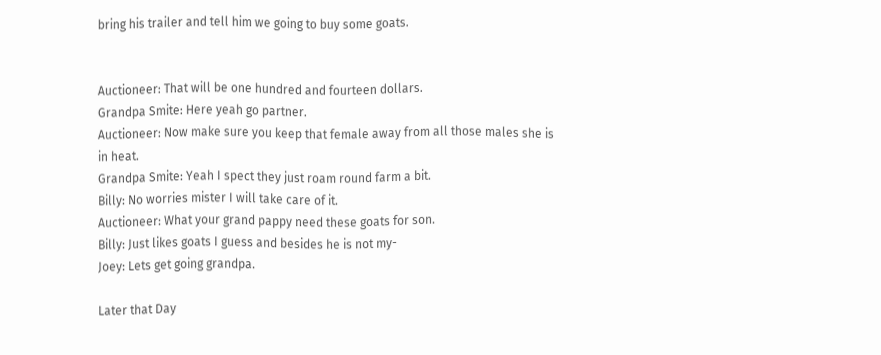bring his trailer and tell him we going to buy some goats.


Auctioneer: That will be one hundred and fourteen dollars.
Grandpa Smite: Here yeah go partner.
Auctioneer: Now make sure you keep that female away from all those males she is in heat.
Grandpa Smite: Yeah I spect they just roam round farm a bit.
Billy: No worries mister I will take care of it.
Auctioneer: What your grand pappy need these goats for son.
Billy: Just likes goats I guess and besides he is not my-
Joey: Lets get going grandpa.

Later that Day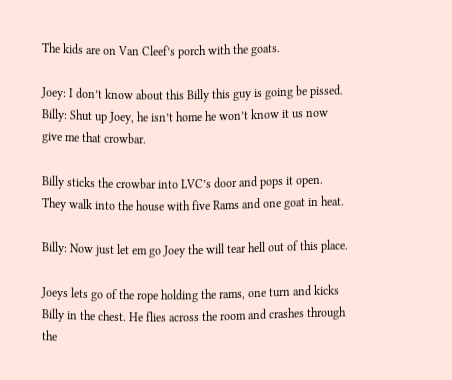The kids are on Van Cleef’s porch with the goats.

Joey: I don’t know about this Billy this guy is going be pissed.
Billy: Shut up Joey, he isn’t home he won’t know it us now give me that crowbar.

Billy sticks the crowbar into LVC’s door and pops it open. They walk into the house with five Rams and one goat in heat.

Billy: Now just let em go Joey the will tear hell out of this place.

Joeys lets go of the rope holding the rams, one turn and kicks Billy in the chest. He flies across the room and crashes through the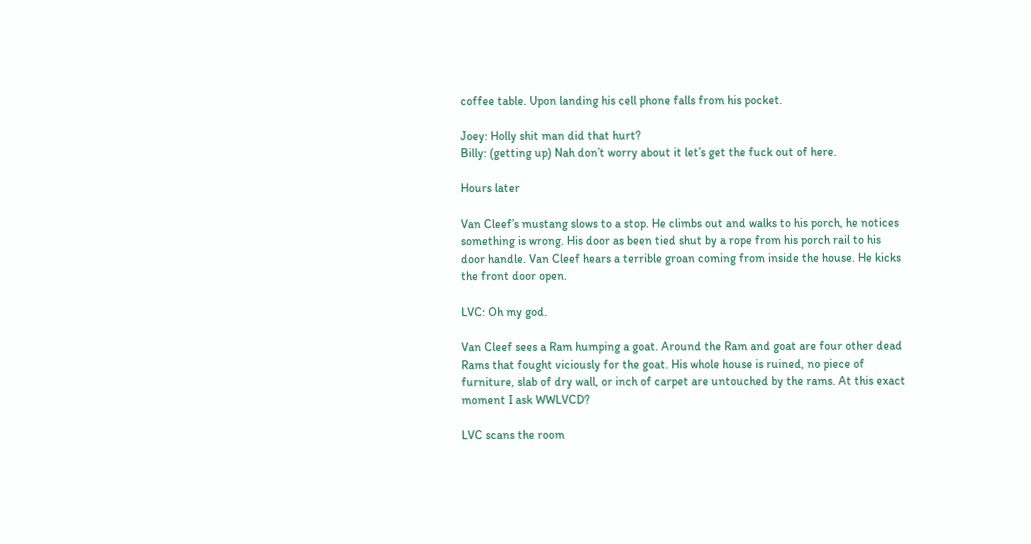coffee table. Upon landing his cell phone falls from his pocket.

Joey: Holly shit man did that hurt?
Billy: (getting up) Nah don’t worry about it let’s get the fuck out of here.

Hours later

Van Cleef’s mustang slows to a stop. He climbs out and walks to his porch, he notices something is wrong. His door as been tied shut by a rope from his porch rail to his door handle. Van Cleef hears a terrible groan coming from inside the house. He kicks the front door open.

LVC: Oh my god.

Van Cleef sees a Ram humping a goat. Around the Ram and goat are four other dead Rams that fought viciously for the goat. His whole house is ruined, no piece of furniture, slab of dry wall, or inch of carpet are untouched by the rams. At this exact moment I ask WWLVCD?

LVC scans the room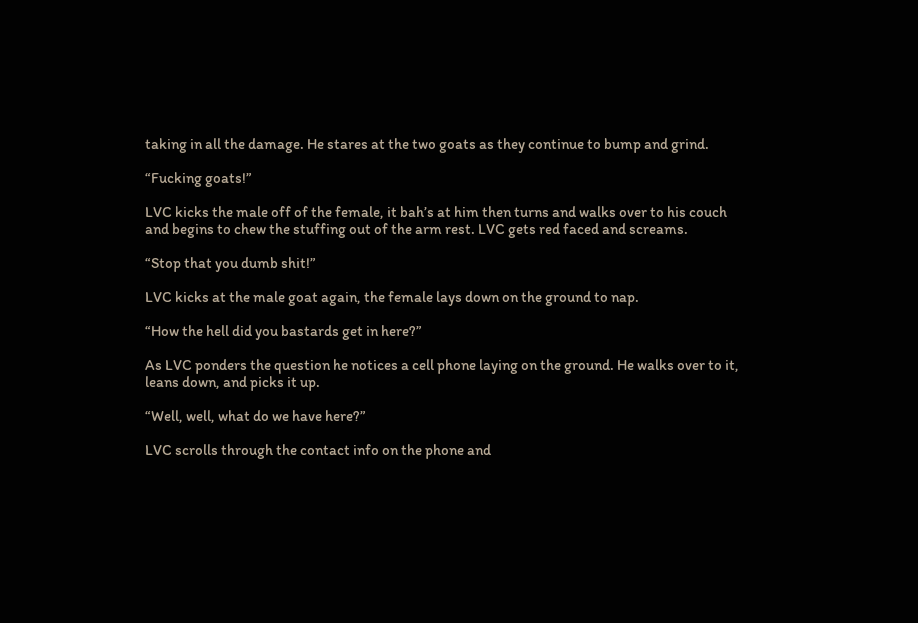taking in all the damage. He stares at the two goats as they continue to bump and grind.

“Fucking goats!”

LVC kicks the male off of the female, it bah’s at him then turns and walks over to his couch and begins to chew the stuffing out of the arm rest. LVC gets red faced and screams.

“Stop that you dumb shit!”

LVC kicks at the male goat again, the female lays down on the ground to nap.

“How the hell did you bastards get in here?”

As LVC ponders the question he notices a cell phone laying on the ground. He walks over to it, leans down, and picks it up.

“Well, well, what do we have here?”

LVC scrolls through the contact info on the phone and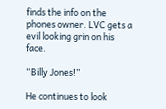finds the info on the phones owner. LVC gets a evil looking grin on his face.

“Billy Jones!”

He continues to look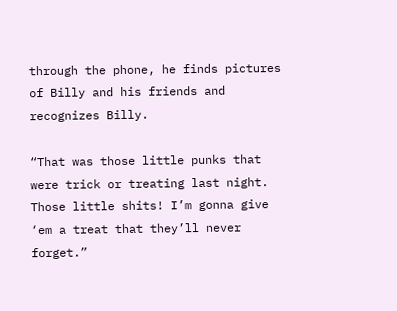through the phone, he finds pictures of Billy and his friends and recognizes Billy.

“That was those little punks that were trick or treating last night. Those little shits! I’m gonna give ‘em a treat that they’ll never forget.”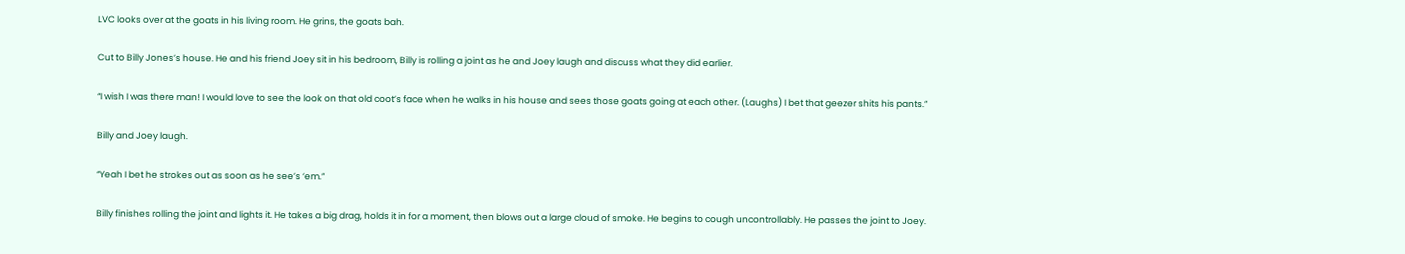LVC looks over at the goats in his living room. He grins, the goats bah.

Cut to Billy Jones’s house. He and his friend Joey sit in his bedroom, Billy is rolling a joint as he and Joey laugh and discuss what they did earlier.

“I wish I was there man! I would love to see the look on that old coot’s face when he walks in his house and sees those goats going at each other. (Laughs) I bet that geezer shits his pants.”

Billy and Joey laugh.

“Yeah I bet he strokes out as soon as he see’s ‘em.”

Billy finishes rolling the joint and lights it. He takes a big drag, holds it in for a moment, then blows out a large cloud of smoke. He begins to cough uncontrollably. He passes the joint to Joey.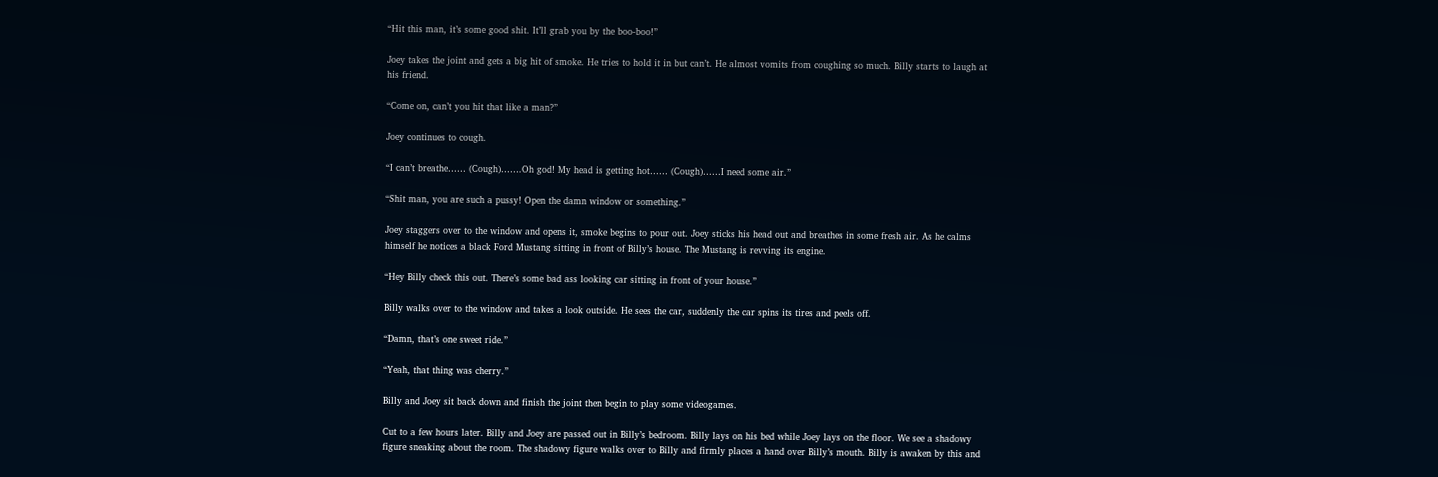“Hit this man, it’s some good shit. It’ll grab you by the boo-boo!”

Joey takes the joint and gets a big hit of smoke. He tries to hold it in but can’t. He almost vomits from coughing so much. Billy starts to laugh at his friend.

“Come on, can’t you hit that like a man?”

Joey continues to cough.

“I can’t breathe…… (Cough)…….Oh god! My head is getting hot…… (Cough)……I need some air.”

“Shit man, you are such a pussy! Open the damn window or something.”

Joey staggers over to the window and opens it, smoke begins to pour out. Joey sticks his head out and breathes in some fresh air. As he calms himself he notices a black Ford Mustang sitting in front of Billy’s house. The Mustang is revving its engine.

“Hey Billy check this out. There’s some bad ass looking car sitting in front of your house.”

Billy walks over to the window and takes a look outside. He sees the car, suddenly the car spins its tires and peels off.

“Damn, that’s one sweet ride.”

“Yeah, that thing was cherry.”

Billy and Joey sit back down and finish the joint then begin to play some videogames.

Cut to a few hours later. Billy and Joey are passed out in Billy’s bedroom. Billy lays on his bed while Joey lays on the floor. We see a shadowy figure sneaking about the room. The shadowy figure walks over to Billy and firmly places a hand over Billy’s mouth. Billy is awaken by this and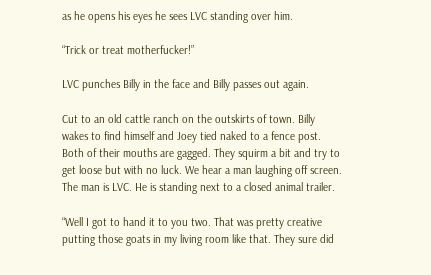as he opens his eyes he sees LVC standing over him.

“Trick or treat motherfucker!”

LVC punches Billy in the face and Billy passes out again.

Cut to an old cattle ranch on the outskirts of town. Billy wakes to find himself and Joey tied naked to a fence post. Both of their mouths are gagged. They squirm a bit and try to get loose but with no luck. We hear a man laughing off screen. The man is LVC. He is standing next to a closed animal trailer.

“Well I got to hand it to you two. That was pretty creative putting those goats in my living room like that. They sure did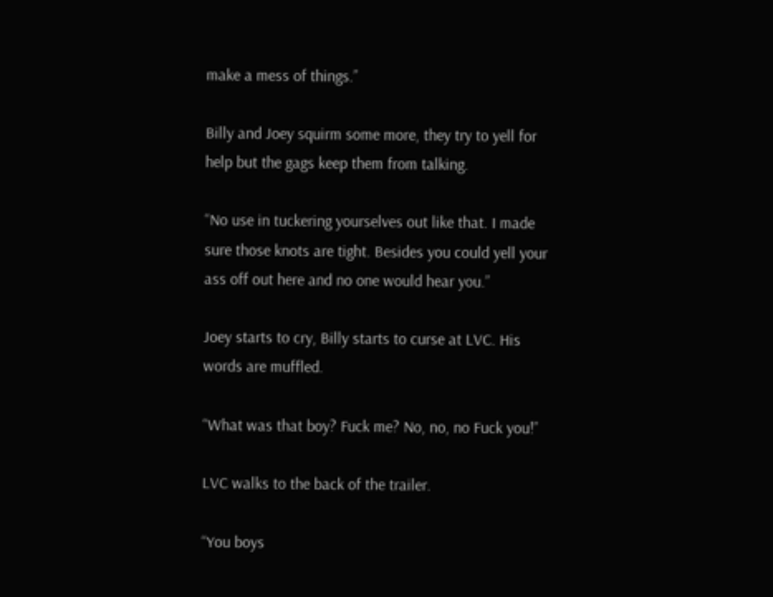make a mess of things.”

Billy and Joey squirm some more, they try to yell for help but the gags keep them from talking.

“No use in tuckering yourselves out like that. I made sure those knots are tight. Besides you could yell your ass off out here and no one would hear you.”

Joey starts to cry, Billy starts to curse at LVC. His words are muffled.

“What was that boy? Fuck me? No, no, no Fuck you!”

LVC walks to the back of the trailer.

“You boys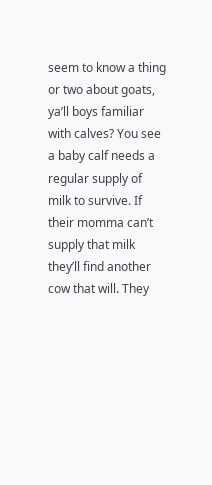seem to know a thing or two about goats, ya’ll boys familiar with calves? You see a baby calf needs a regular supply of milk to survive. If their momma can’t supply that milk they’ll find another cow that will. They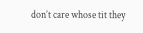don’t care whose tit they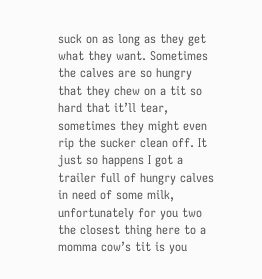suck on as long as they get what they want. Sometimes the calves are so hungry that they chew on a tit so hard that it’ll tear, sometimes they might even rip the sucker clean off. It just so happens I got a trailer full of hungry calves in need of some milk, unfortunately for you two the closest thing here to a momma cow’s tit is you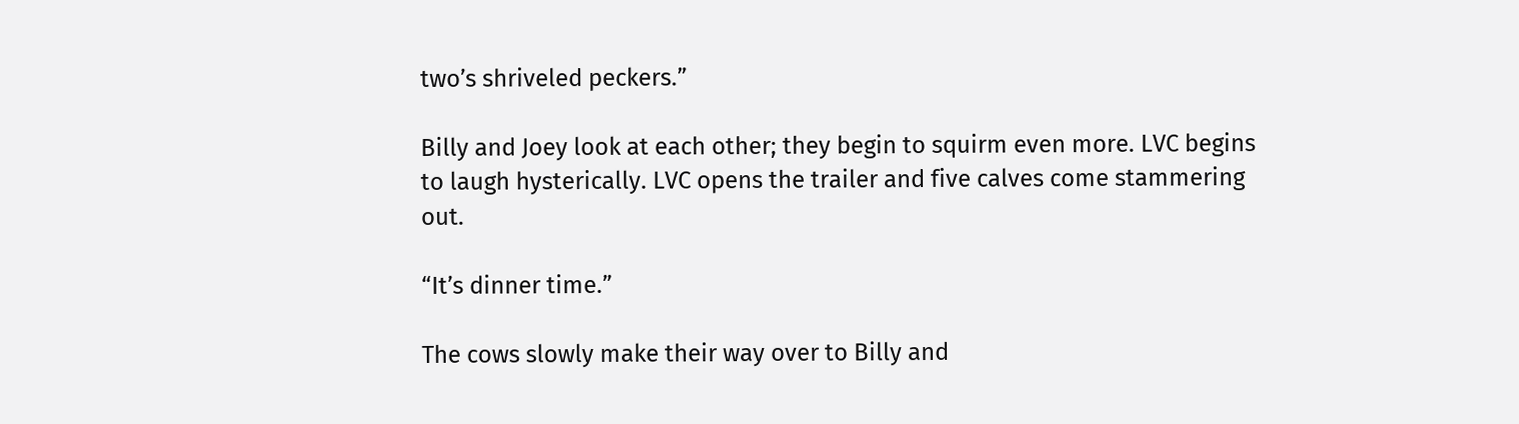two’s shriveled peckers.”

Billy and Joey look at each other; they begin to squirm even more. LVC begins to laugh hysterically. LVC opens the trailer and five calves come stammering out.

“It’s dinner time.”

The cows slowly make their way over to Billy and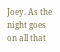Joey. As the night goes on all that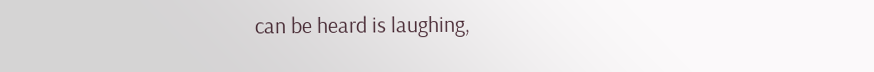can be heard is laughing,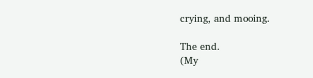crying, and mooing.

The end.
(My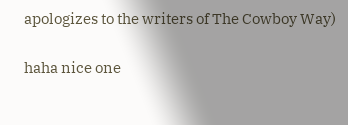apologizes to the writers of The Cowboy Way)

haha nice one